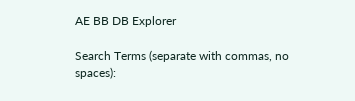AE BB DB Explorer

Search Terms (separate with commas, no spaces):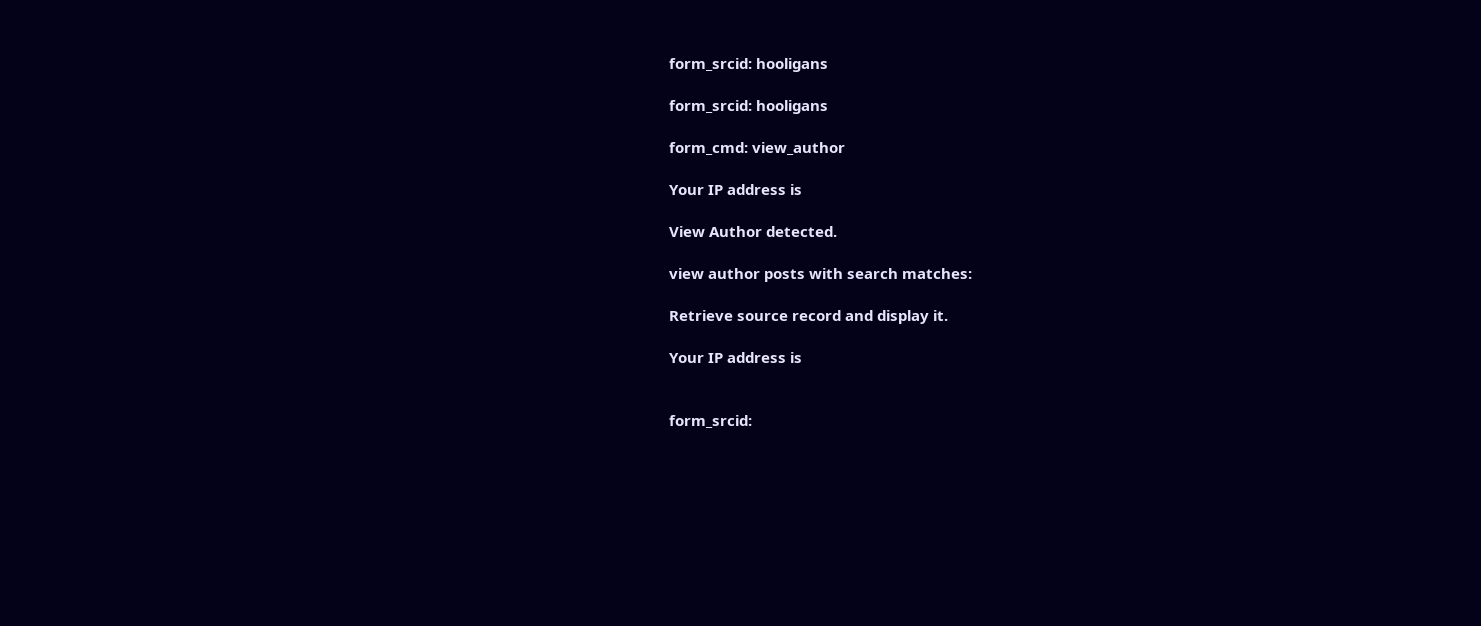form_srcid: hooligans

form_srcid: hooligans

form_cmd: view_author

Your IP address is

View Author detected.

view author posts with search matches:

Retrieve source record and display it.

Your IP address is


form_srcid: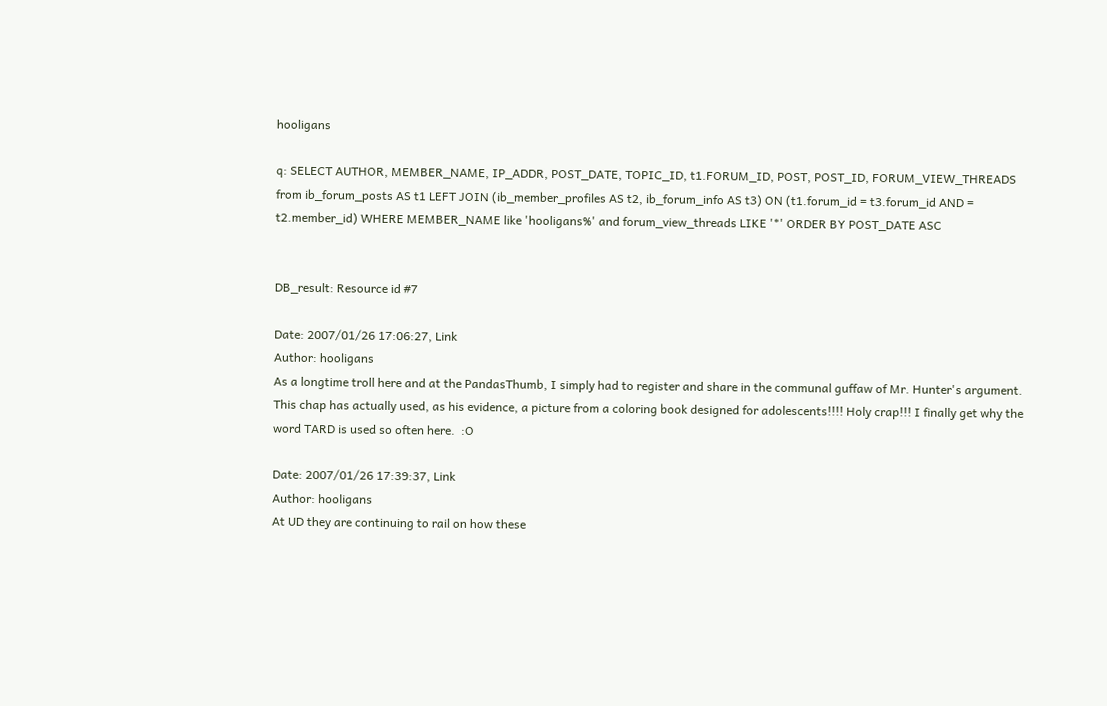hooligans

q: SELECT AUTHOR, MEMBER_NAME, IP_ADDR, POST_DATE, TOPIC_ID, t1.FORUM_ID, POST, POST_ID, FORUM_VIEW_THREADS from ib_forum_posts AS t1 LEFT JOIN (ib_member_profiles AS t2, ib_forum_info AS t3) ON (t1.forum_id = t3.forum_id AND = t2.member_id) WHERE MEMBER_NAME like 'hooligans%' and forum_view_threads LIKE '*' ORDER BY POST_DATE ASC


DB_result: Resource id #7

Date: 2007/01/26 17:06:27, Link
Author: hooligans
As a longtime troll here and at the PandasThumb, I simply had to register and share in the communal guffaw of Mr. Hunter's argument. This chap has actually used, as his evidence, a picture from a coloring book designed for adolescents!!!! Holy crap!!! I finally get why the word TARD is used so often here.  :O

Date: 2007/01/26 17:39:37, Link
Author: hooligans
At UD they are continuing to rail on how these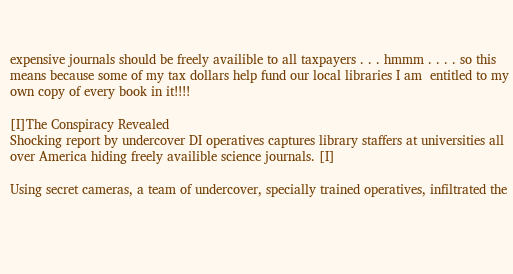expensive journals should be freely availible to all taxpayers . . . hmmm . . . . so this means because some of my tax dollars help fund our local libraries I am  entitled to my own copy of every book in it!!!!

[I]The Conspiracy Revealed
Shocking report by undercover DI operatives captures library staffers at universities all over America hiding freely availible science journals. [I]

Using secret cameras, a team of undercover, specially trained operatives, infiltrated the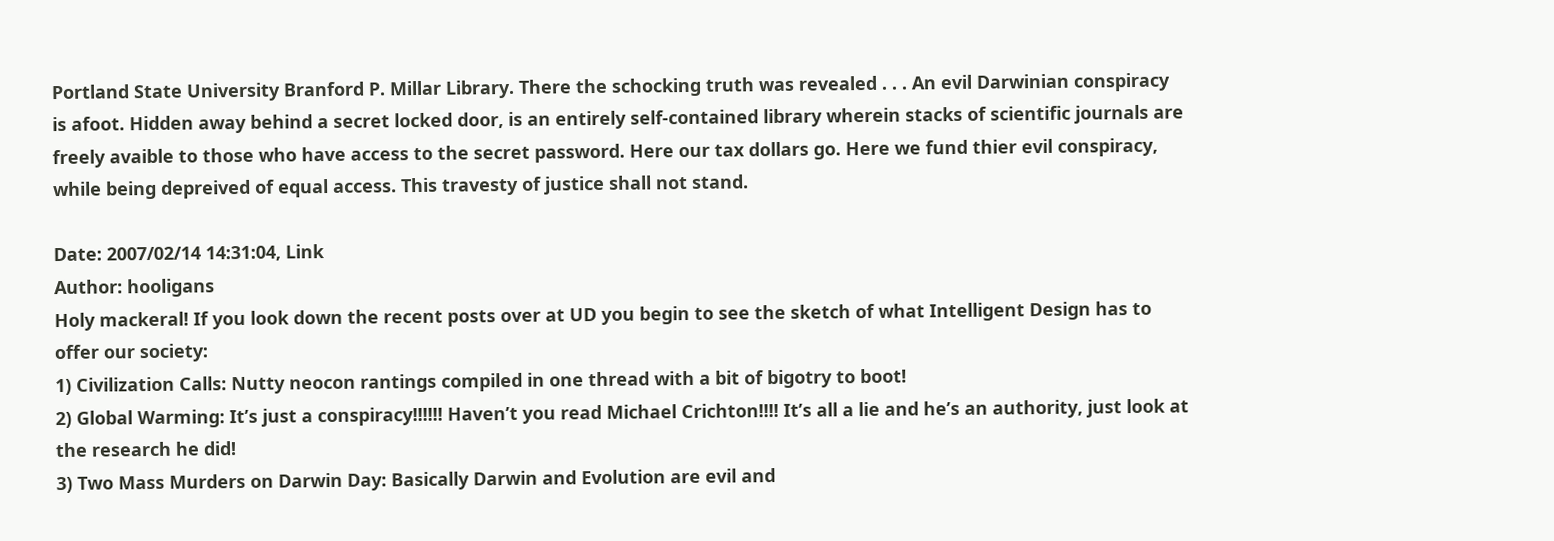Portland State University Branford P. Millar Library. There the schocking truth was revealed . . . An evil Darwinian conspiracy is afoot. Hidden away behind a secret locked door, is an entirely self-contained library wherein stacks of scientific journals are freely avaible to those who have access to the secret password. Here our tax dollars go. Here we fund thier evil conspiracy, while being depreived of equal access. This travesty of justice shall not stand.

Date: 2007/02/14 14:31:04, Link
Author: hooligans
Holy mackeral! If you look down the recent posts over at UD you begin to see the sketch of what Intelligent Design has to offer our society:
1) Civilization Calls: Nutty neocon rantings compiled in one thread with a bit of bigotry to boot!
2) Global Warming: It’s just a conspiracy!!!!!! Haven’t you read Michael Crichton!!!! It’s all a lie and he’s an authority, just look at the research he did!
3) Two Mass Murders on Darwin Day: Basically Darwin and Evolution are evil and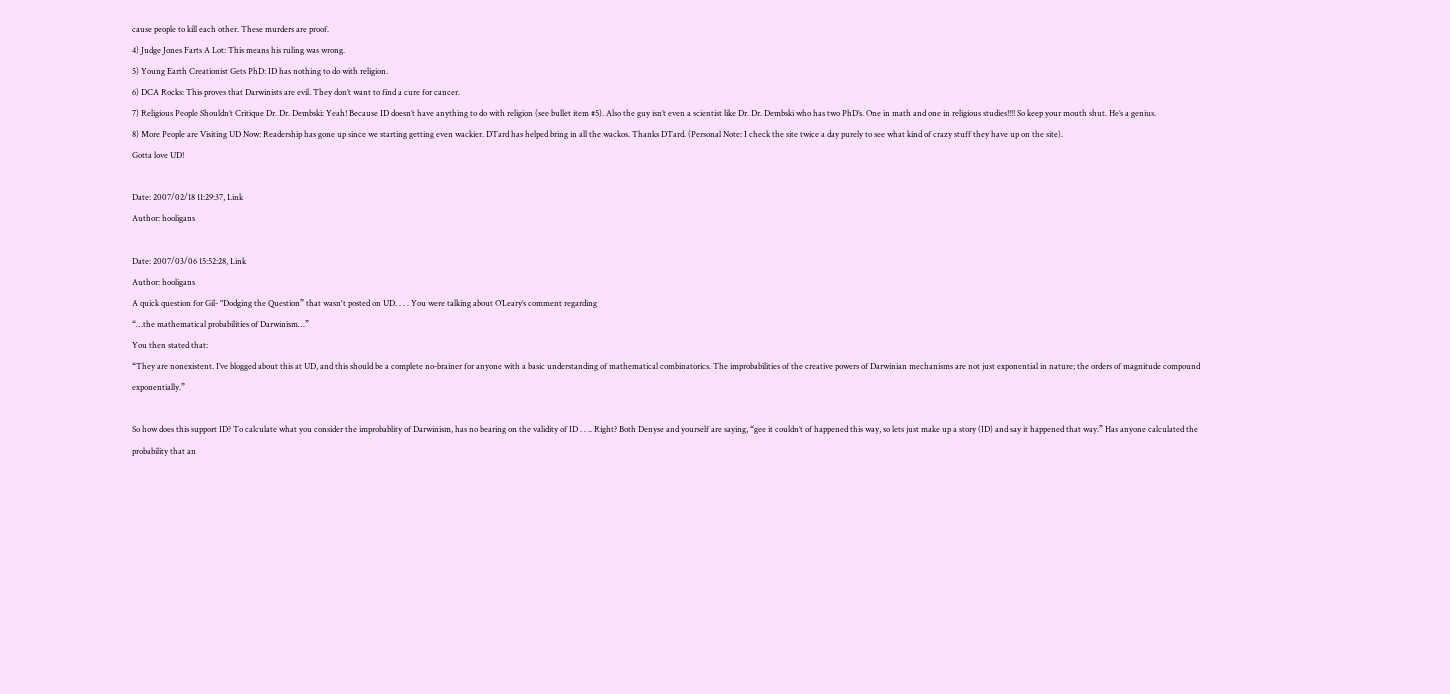cause people to kill each other. These murders are proof.
4) Judge Jones Farts A Lot: This means his ruling was wrong.
5) Young Earth Creationist Gets PhD: ID has nothing to do with religion.
6) DCA Rocks: This proves that Darwinists are evil. They don’t want to find a cure for cancer.
7) Religious People Shouldn’t Critique Dr. Dr. Dembski: Yeah! Because ID doesn’t have anything to do with religion (see bullet item #5). Also the guy isn’t even a scientist like Dr. Dr. Dembski who has two PhD’s. One in math and one in religious studies!!!! So keep your mouth shut. He’s a genius.
8) More People are Visiting UD Now: Readership has gone up since we starting getting even wackier. DTard has helped bring in all the wackos. Thanks DTard. (Personal Note: I check the site twice a day purely to see what kind of crazy stuff they have up on the site).
Gotta love UD!

Date: 2007/02/18 11:29:37, Link
Author: hooligans

Date: 2007/03/06 15:52:28, Link
Author: hooligans
A quick question for Gil- "Dodging the Question” that wasn't posted on UD. . . . You were talking about O’Leary’s comment regarding
“…the mathematical probabilities of Darwinism…”
You then stated that:
“They are nonexistent. I’ve blogged about this at UD, and this should be a complete no-brainer for anyone with a basic understanding of mathematical combinatorics. The improbabilities of the creative powers of Darwinian mechanisms are not just exponential in nature; the orders of magnitude compound exponentially.”

So how does this support ID? To calculate what you consider the improbablity of Darwinism, has no bearing on the validity of ID . . .. Right? Both Denyse and yourself are saying, “gee it couldn’t of happened this way, so lets just make up a story (ID) and say it happened that way.” Has anyone calculated the probability that an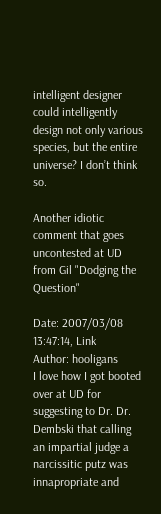intelligent designer could intelligently design not only various species, but the entire universe? I don’t think so.

Another idiotic comment that goes uncontested at UD from Gil "Dodging the Question"

Date: 2007/03/08 13:47:14, Link
Author: hooligans
I love how I got booted over at UD for suggesting to Dr. Dr. Dembski that calling an impartial judge a narcissitic putz was innapropriate and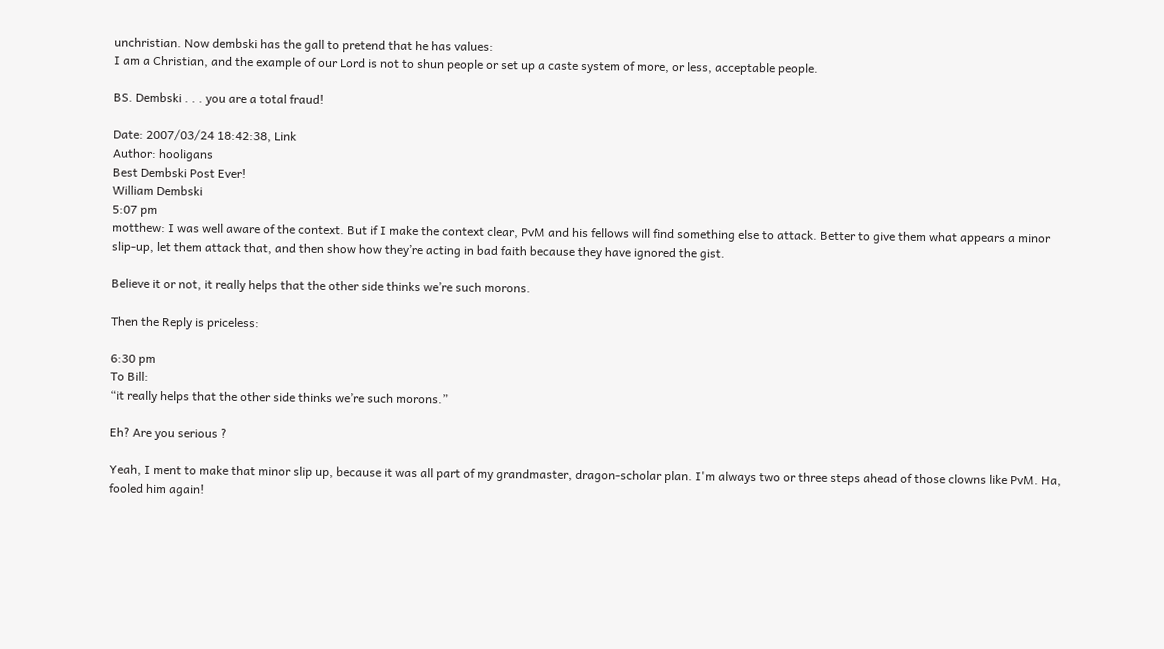unchristian. Now dembski has the gall to pretend that he has values:
I am a Christian, and the example of our Lord is not to shun people or set up a caste system of more, or less, acceptable people.

BS. Dembski . . . you are a total fraud!

Date: 2007/03/24 18:42:38, Link
Author: hooligans
Best Dembski Post Ever!
William Dembski
5:07 pm
motthew: I was well aware of the context. But if I make the context clear, PvM and his fellows will find something else to attack. Better to give them what appears a minor slip-up, let them attack that, and then show how they’re acting in bad faith because they have ignored the gist.

Believe it or not, it really helps that the other side thinks we’re such morons.

Then the Reply is priceless:

6:30 pm
To Bill:
“it really helps that the other side thinks we’re such morons.”

Eh? Are you serious ?

Yeah, I ment to make that minor slip up, because it was all part of my grandmaster, dragon-scholar plan. I'm always two or three steps ahead of those clowns like PvM. Ha, fooled him again!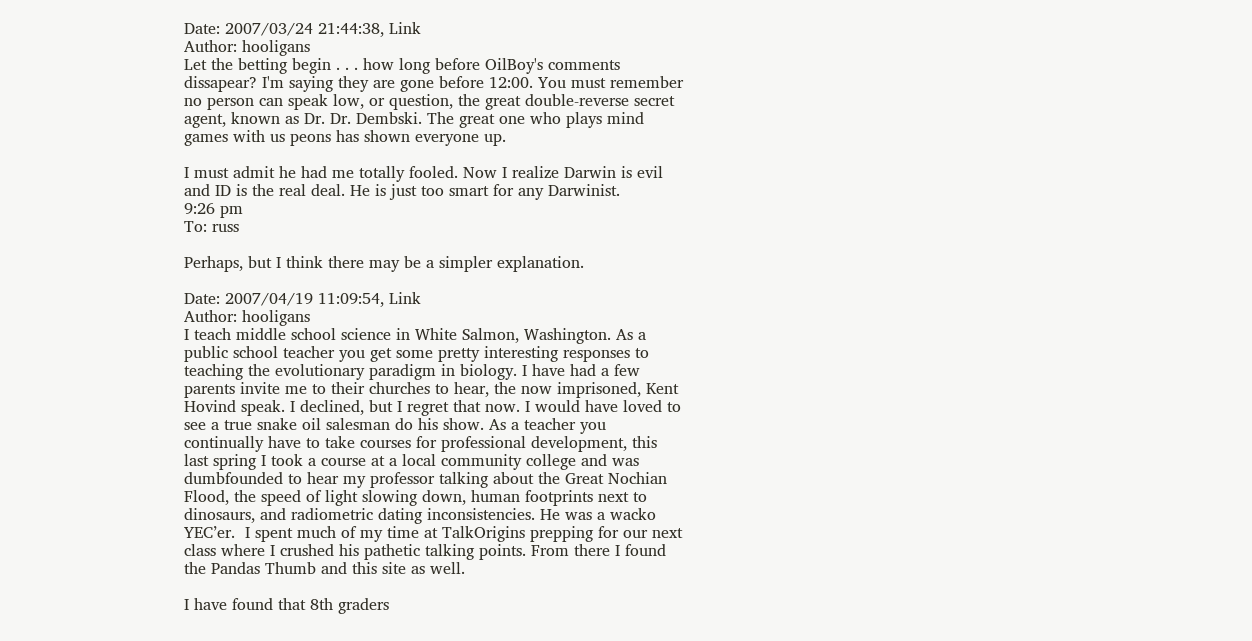Date: 2007/03/24 21:44:38, Link
Author: hooligans
Let the betting begin . . . how long before OilBoy's comments dissapear? I'm saying they are gone before 12:00. You must remember no person can speak low, or question, the great double-reverse secret agent, known as Dr. Dr. Dembski. The great one who plays mind games with us peons has shown everyone up.

I must admit he had me totally fooled. Now I realize Darwin is evil and ID is the real deal. He is just too smart for any Darwinist.
9:26 pm
To: russ

Perhaps, but I think there may be a simpler explanation.

Date: 2007/04/19 11:09:54, Link
Author: hooligans
I teach middle school science in White Salmon, Washington. As a public school teacher you get some pretty interesting responses to teaching the evolutionary paradigm in biology. I have had a few parents invite me to their churches to hear, the now imprisoned, Kent Hovind speak. I declined, but I regret that now. I would have loved to see a true snake oil salesman do his show. As a teacher you continually have to take courses for professional development, this last spring I took a course at a local community college and was dumbfounded to hear my professor talking about the Great Nochian Flood, the speed of light slowing down, human footprints next to dinosaurs, and radiometric dating inconsistencies. He was a wacko YEC’er.  I spent much of my time at TalkOrigins prepping for our next class where I crushed his pathetic talking points. From there I found the Pandas Thumb and this site as well.

I have found that 8th graders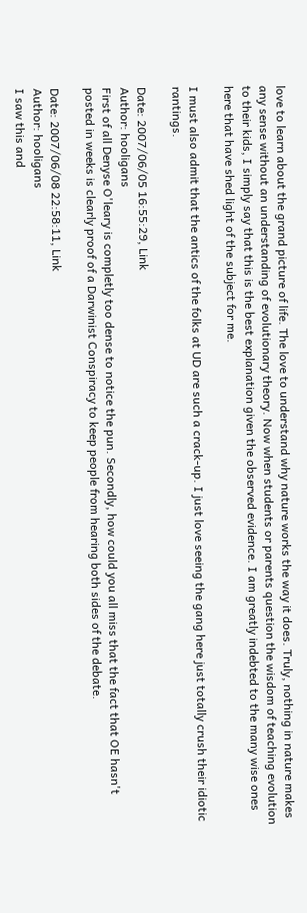love to learn about the grand picture of life. The love to understand why nature works the way it does. Truly, nothing in nature makes any sense without an understanding of evolutionary theory. Now when students or parents question the wisdom of teaching evolution to their kids, I simply say that this is the best explanation given the observed evidence. I am greatly indebted to the many wise ones here that have shed light of the subject for me.

I must also admit that the antics of the folks at UD are such a crack-up. I just love seeing the gang here just totally crush their idiotic rantings.

Date: 2007/06/05 16:55:29, Link
Author: hooligans
First of all Denyse O'leary is completly too dense to notice the pun. Secondly, how could you all miss that the fact that OE hasn't posted in weeks is clearly proof of a Darwinist Conspiracy to keep people from hearing both sides of the debate.

Date: 2007/06/08 22:58:11, Link
Author: hooligans
I saw this and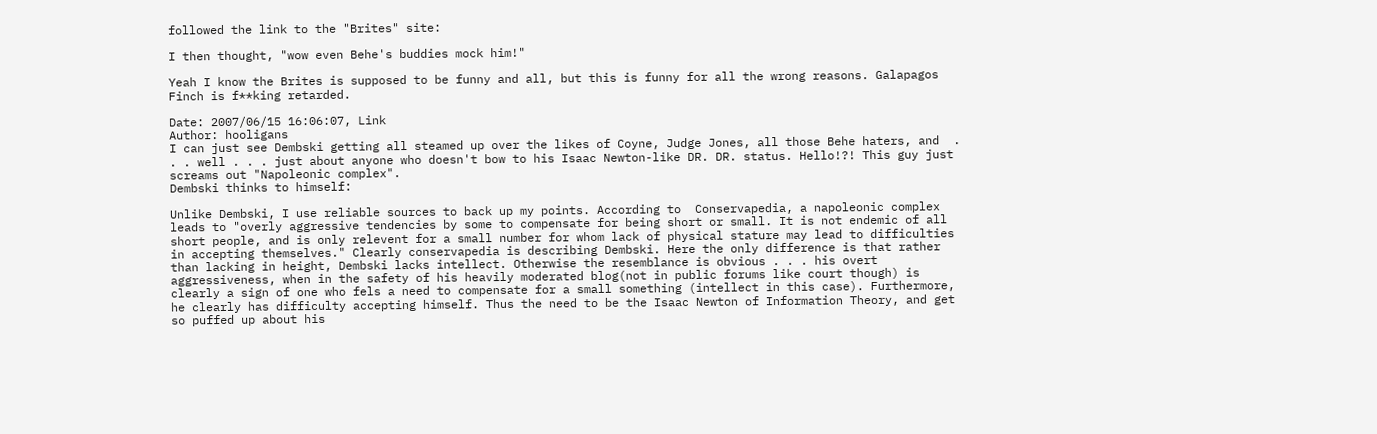followed the link to the "Brites" site:

I then thought, "wow even Behe's buddies mock him!"

Yeah I know the Brites is supposed to be funny and all, but this is funny for all the wrong reasons. Galapagos Finch is f**king retarded.

Date: 2007/06/15 16:06:07, Link
Author: hooligans
I can just see Dembski getting all steamed up over the likes of Coyne, Judge Jones, all those Behe haters, and  . . . well . . . just about anyone who doesn't bow to his Isaac Newton-like DR. DR. status. Hello!?! This guy just screams out "Napoleonic complex".
Dembski thinks to himself:

Unlike Dembski, I use reliable sources to back up my points. According to  Conservapedia, a napoleonic complex leads to "overly aggressive tendencies by some to compensate for being short or small. It is not endemic of all short people, and is only relevent for a small number for whom lack of physical stature may lead to difficulties in accepting themselves." Clearly conservapedia is describing Dembski. Here the only difference is that rather than lacking in height, Dembski lacks intellect. Otherwise the resemblance is obvious . . . his overt aggressiveness, when in the safety of his heavily moderated blog(not in public forums like court though) is clearly a sign of one who fels a need to compensate for a small something (intellect in this case). Furthermore, he clearly has difficulty accepting himself. Thus the need to be the Isaac Newton of Information Theory, and get so puffed up about his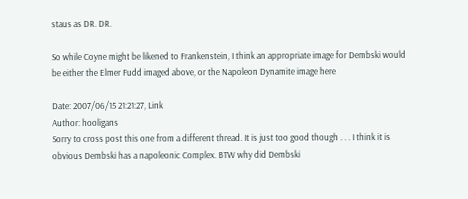staus as DR. DR.

So while Coyne might be likened to Frankenstein, I think an appropriate image for Dembski would be either the Elmer Fudd imaged above, or the Napoleon Dynamite image here

Date: 2007/06/15 21:21:27, Link
Author: hooligans
Sorry to cross post this one from a different thread. It is just too good though . . . I think it is obvious Dembski has a napoleonic Complex. BTW why did Dembski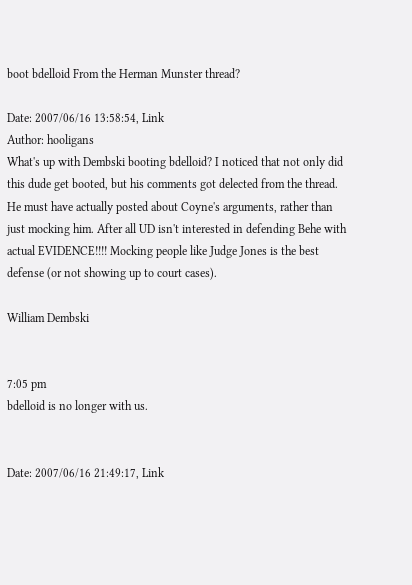boot bdelloid From the Herman Munster thread?

Date: 2007/06/16 13:58:54, Link
Author: hooligans
What's up with Dembski booting bdelloid? I noticed that not only did this dude get booted, but his comments got delected from the thread. He must have actually posted about Coyne's arguments, rather than just mocking him. After all UD isn't interested in defending Behe with actual EVIDENCE!!!! Mocking people like Judge Jones is the best defense (or not showing up to court cases).

William Dembski


7:05 pm
bdelloid is no longer with us.


Date: 2007/06/16 21:49:17, Link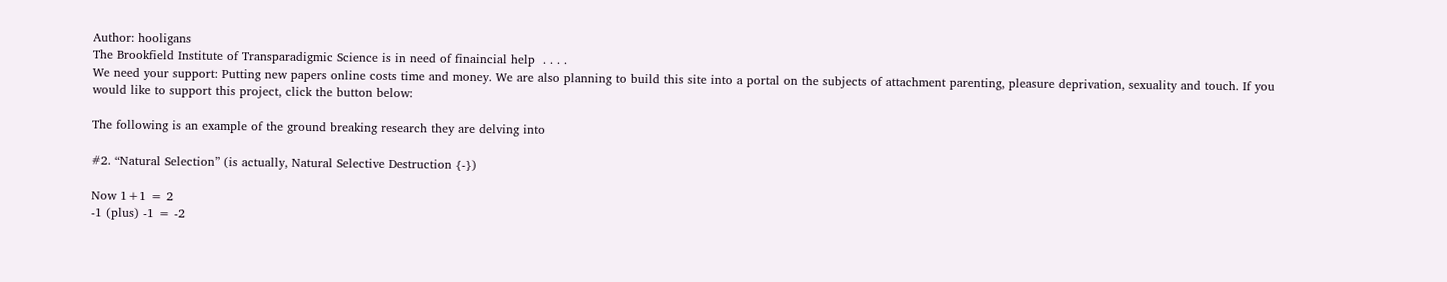Author: hooligans
The Brookfield Institute of Transparadigmic Science is in need of finaincial help  . . . .
We need your support: Putting new papers online costs time and money. We are also planning to build this site into a portal on the subjects of attachment parenting, pleasure deprivation, sexuality and touch. If you would like to support this project, click the button below:

The following is an example of the ground breaking research they are delving into

#2. “Natural Selection” (is actually, Natural Selective Destruction {-})

Now 1+1 = 2
-1 (plus) -1 = -2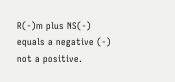R(-)m plus NS(-) equals a negative (-) not a positive.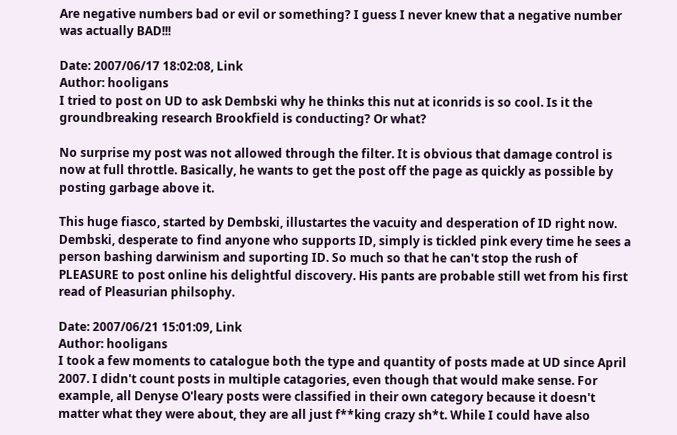Are negative numbers bad or evil or something? I guess I never knew that a negative number was actually BAD!!!

Date: 2007/06/17 18:02:08, Link
Author: hooligans
I tried to post on UD to ask Dembski why he thinks this nut at iconrids is so cool. Is it the groundbreaking research Brookfield is conducting? Or what?

No surprise my post was not allowed through the filter. It is obvious that damage control is now at full throttle. Basically, he wants to get the post off the page as quickly as possible by posting garbage above it.

This huge fiasco, started by Dembski, illustartes the vacuity and desperation of ID right now. Dembski, desperate to find anyone who supports ID, simply is tickled pink every time he sees a person bashing darwinism and suporting ID. So much so that he can't stop the rush of PLEASURE to post online his delightful discovery. His pants are probable still wet from his first read of Pleasurian philsophy.

Date: 2007/06/21 15:01:09, Link
Author: hooligans
I took a few moments to catalogue both the type and quantity of posts made at UD since April 2007. I didn't count posts in multiple catagories, even though that would make sense. For example, all Denyse O'leary posts were classified in their own category because it doesn't matter what they were about, they are all just f**king crazy sh*t. While I could have also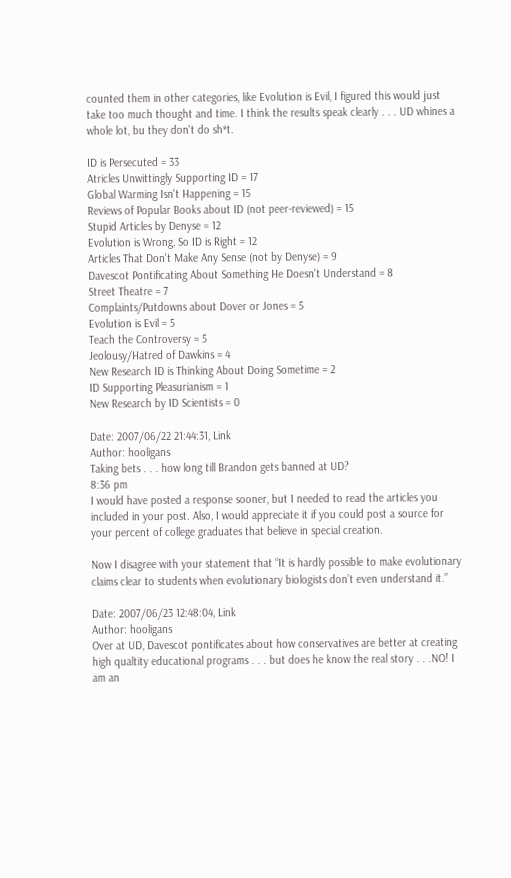counted them in other categories, like Evolution is Evil, I figured this would just take too much thought and time. I think the results speak clearly . . . UD whines a whole lot, bu they don't do sh*t.

ID is Persecuted = 33
Atricles Unwittingly Supporting ID = 17
Global Warming Isn't Happening = 15
Reviews of Popular Books about ID (not peer-reviewed) = 15
Stupid Articles by Denyse = 12
Evolution is Wrong, So ID is Right = 12
Articles That Don't Make Any Sense (not by Denyse) = 9
Davescot Pontificating About Something He Doesn't Understand = 8
Street Theatre = 7
Complaints/Putdowns about Dover or Jones = 5
Evolution is Evil = 5
Teach the Controversy = 5
Jeolousy/Hatred of Dawkins = 4
New Research ID is Thinking About Doing Sometime = 2
ID Supporting Pleasurianism = 1
New Research by ID Scientists = 0

Date: 2007/06/22 21:44:31, Link
Author: hooligans
Taking bets . . . how long till Brandon gets banned at UD?
8:36 pm
I would have posted a response sooner, but I needed to read the articles you included in your post. Also, I would appreciate it if you could post a source for your percent of college graduates that believe in special creation.

Now I disagree with your statement that “It is hardly possible to make evolutionary claims clear to students when evolutionary biologists don’t even understand it.”

Date: 2007/06/23 12:48:04, Link
Author: hooligans
Over at UD, Davescot pontificates about how conservatives are better at creating high qualtity educational programs . . . but does he know the real story . . .NO! I am an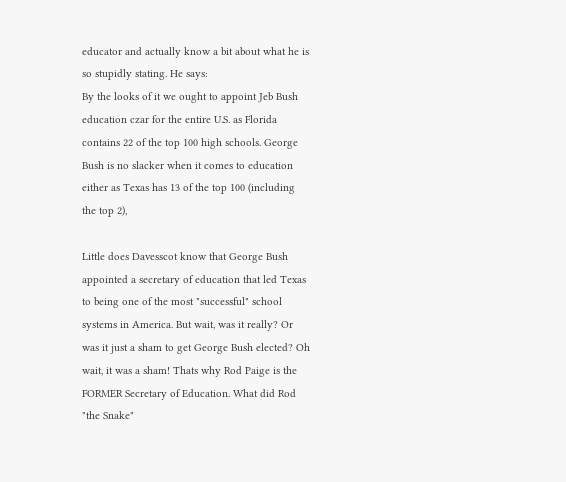educator and actually know a bit about what he is so stupidly stating. He says:
By the looks of it we ought to appoint Jeb Bush education czar for the entire U.S. as Florida contains 22 of the top 100 high schools. George Bush is no slacker when it comes to education either as Texas has 13 of the top 100 (including the top 2),

Little does Davesscot know that George Bush appointed a secretary of education that led Texas to being one of the most "successful" school systems in America. But wait, was it really? Or was it just a sham to get George Bush elected? Oh wait, it was a sham! Thats why Rod Paige is the FORMER Secretary of Education. What did Rod "the Snake"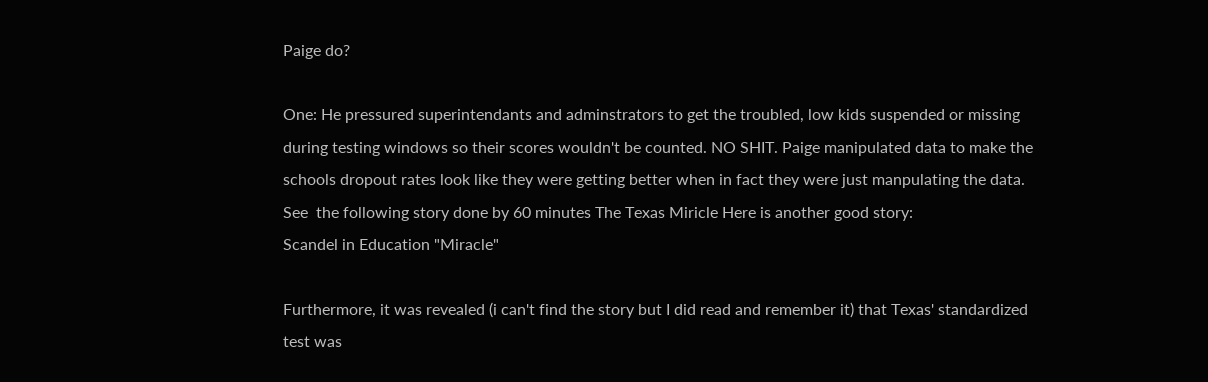Paige do?

One: He pressured superintendants and adminstrators to get the troubled, low kids suspended or missing during testing windows so their scores wouldn't be counted. NO SHIT. Paige manipulated data to make the schools dropout rates look like they were getting better when in fact they were just manpulating the data. See  the following story done by 60 minutes The Texas Miricle Here is another good story:
Scandel in Education "Miracle"

Furthermore, it was revealed (i can't find the story but I did read and remember it) that Texas' standardized test was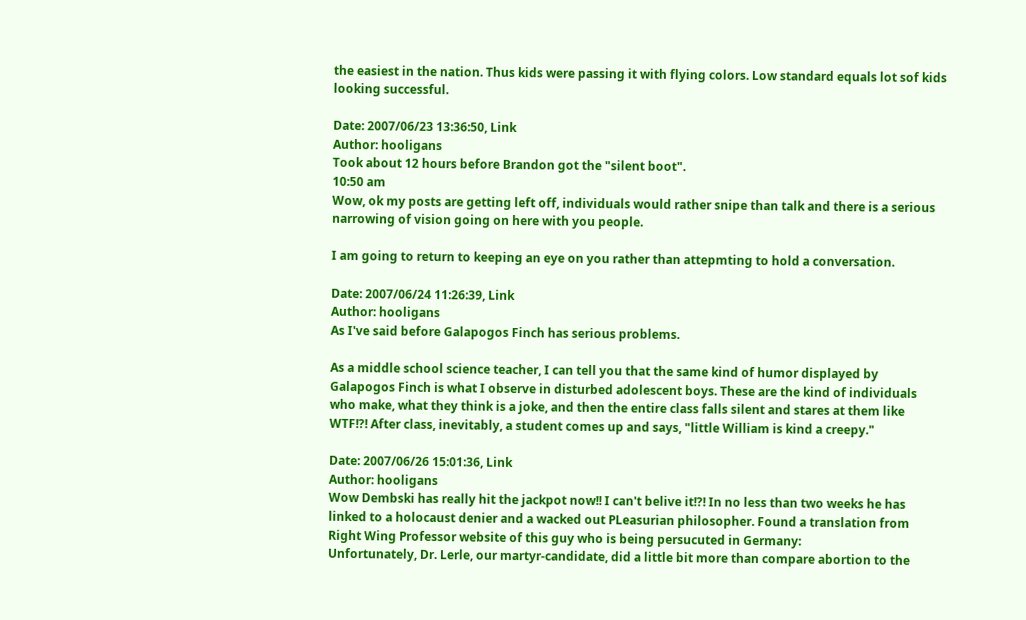the easiest in the nation. Thus kids were passing it with flying colors. Low standard equals lot sof kids looking successful.

Date: 2007/06/23 13:36:50, Link
Author: hooligans
Took about 12 hours before Brandon got the "silent boot".
10:50 am
Wow, ok my posts are getting left off, individuals would rather snipe than talk and there is a serious narrowing of vision going on here with you people.

I am going to return to keeping an eye on you rather than attepmting to hold a conversation.

Date: 2007/06/24 11:26:39, Link
Author: hooligans
As I've said before Galapogos Finch has serious problems.

As a middle school science teacher, I can tell you that the same kind of humor displayed by Galapogos Finch is what I observe in disturbed adolescent boys. These are the kind of individuals who make, what they think is a joke, and then the entire class falls silent and stares at them like WTF!?! After class, inevitably, a student comes up and says, "little William is kind a creepy."

Date: 2007/06/26 15:01:36, Link
Author: hooligans
Wow Dembski has really hit the jackpot now!! I can't belive it!?! In no less than two weeks he has linked to a holocaust denier and a wacked out PLeasurian philosopher. Found a translation from Right Wing Professor website of this guy who is being persucuted in Germany:
Unfortunately, Dr. Lerle, our martyr-candidate, did a little bit more than compare abortion to the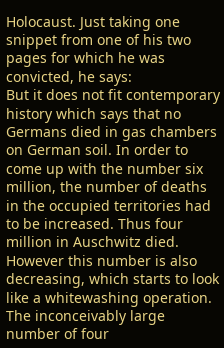Holocaust. Just taking one snippet from one of his two pages for which he was convicted, he says:
But it does not fit contemporary history which says that no Germans died in gas chambers on German soil. In order to come up with the number six million, the number of deaths in the occupied territories had to be increased. Thus four million in Auschwitz died. However this number is also decreasing, which starts to look like a whitewashing operation. The inconceivably large number of four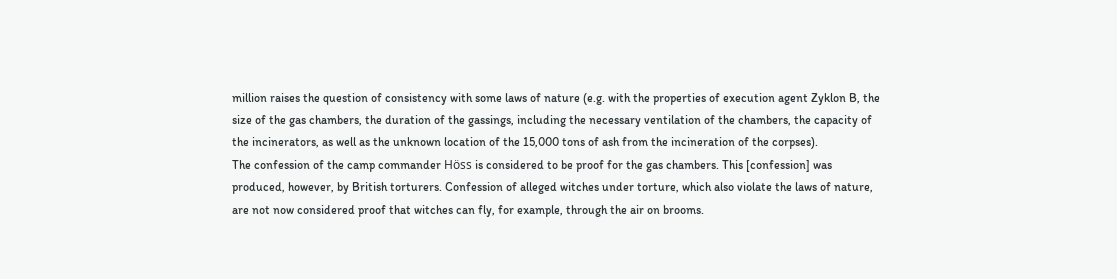million raises the question of consistency with some laws of nature (e.g. with the properties of execution agent Zyklon B, the size of the gas chambers, the duration of the gassings, including the necessary ventilation of the chambers, the capacity of the incinerators, as well as the unknown location of the 15,000 tons of ash from the incineration of the corpses).
The confession of the camp commander Höss is considered to be proof for the gas chambers. This [confession] was produced, however, by British torturers. Confession of alleged witches under torture, which also violate the laws of nature, are not now considered proof that witches can fly, for example, through the air on brooms.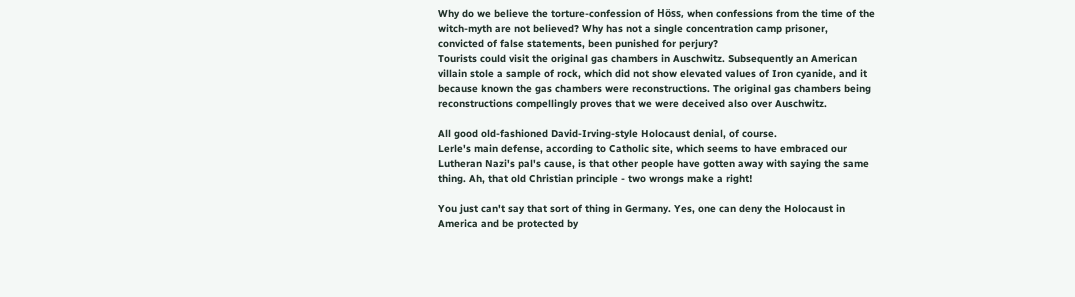Why do we believe the torture-confession of Höss, when confessions from the time of the witch-myth are not believed? Why has not a single concentration camp prisoner, convicted of false statements, been punished for perjury?
Tourists could visit the original gas chambers in Auschwitz. Subsequently an American villain stole a sample of rock, which did not show elevated values of Iron cyanide, and it because known the gas chambers were reconstructions. The original gas chambers being reconstructions compellingly proves that we were deceived also over Auschwitz.

All good old-fashioned David-Irving-style Holocaust denial, of course.
Lerle's main defense, according to Catholic site, which seems to have embraced our Lutheran Nazi's pal's cause, is that other people have gotten away with saying the same thing. Ah, that old Christian principle - two wrongs make a right!

You just can't say that sort of thing in Germany. Yes, one can deny the Holocaust in America and be protected by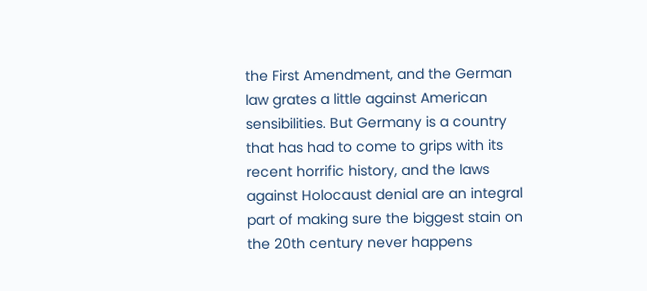the First Amendment, and the German law grates a little against American sensibilities. But Germany is a country that has had to come to grips with its recent horrific history, and the laws against Holocaust denial are an integral part of making sure the biggest stain on the 20th century never happens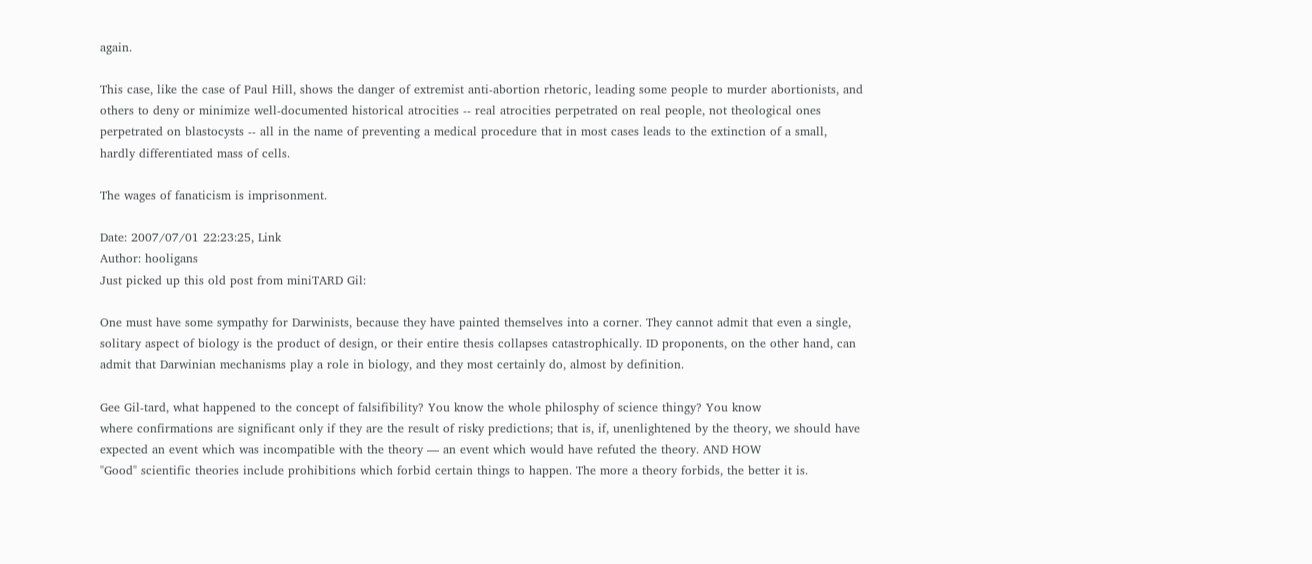again.

This case, like the case of Paul Hill, shows the danger of extremist anti-abortion rhetoric, leading some people to murder abortionists, and others to deny or minimize well-documented historical atrocities -- real atrocities perpetrated on real people, not theological ones perpetrated on blastocysts -- all in the name of preventing a medical procedure that in most cases leads to the extinction of a small, hardly differentiated mass of cells.

The wages of fanaticism is imprisonment.

Date: 2007/07/01 22:23:25, Link
Author: hooligans
Just picked up this old post from miniTARD Gil:

One must have some sympathy for Darwinists, because they have painted themselves into a corner. They cannot admit that even a single, solitary aspect of biology is the product of design, or their entire thesis collapses catastrophically. ID proponents, on the other hand, can admit that Darwinian mechanisms play a role in biology, and they most certainly do, almost by definition.

Gee Gil-tard, what happened to the concept of falsifibility? You know the whole philosphy of science thingy? You know
where confirmations are significant only if they are the result of risky predictions; that is, if, unenlightened by the theory, we should have expected an event which was incompatible with the theory — an event which would have refuted the theory. AND HOW
"Good" scientific theories include prohibitions which forbid certain things to happen. The more a theory forbids, the better it is.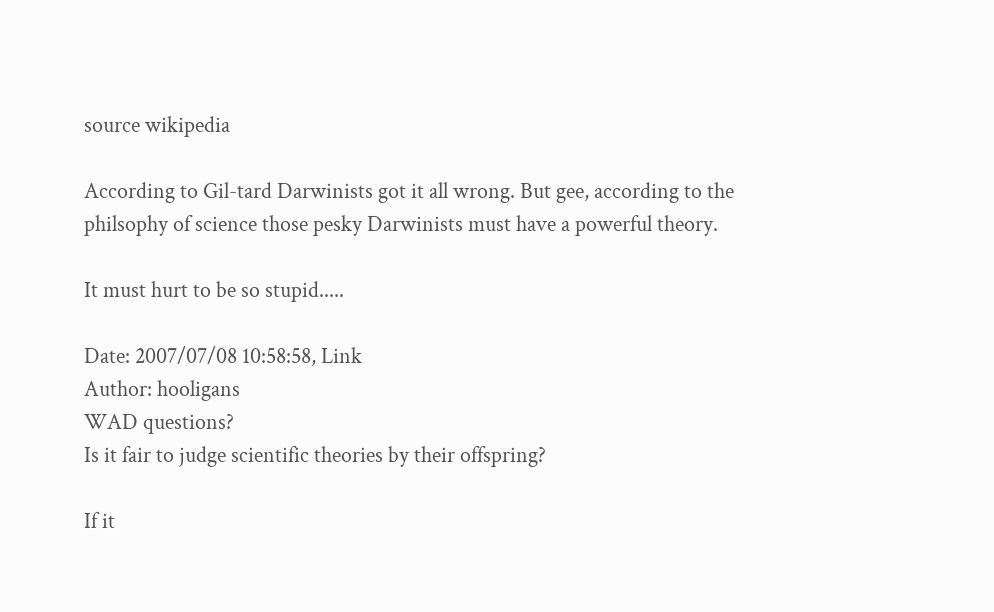source wikipedia

According to Gil-tard Darwinists got it all wrong. But gee, according to the philsophy of science those pesky Darwinists must have a powerful theory.

It must hurt to be so stupid.....

Date: 2007/07/08 10:58:58, Link
Author: hooligans
WAD questions?
Is it fair to judge scientific theories by their offspring?

If it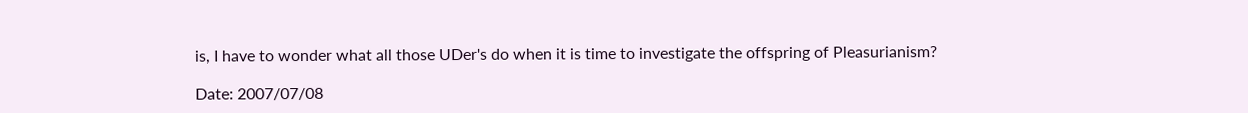is, I have to wonder what all those UDer's do when it is time to investigate the offspring of Pleasurianism?

Date: 2007/07/08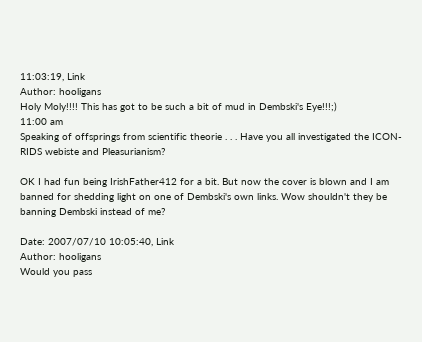11:03:19, Link
Author: hooligans
Holy Moly!!!! This has got to be such a bit of mud in Dembski's Eye!!!;)
11:00 am
Speaking of offsprings from scientific theorie . . . Have you all investigated the ICON-RIDS webiste and Pleasurianism?

OK I had fun being IrishFather412 for a bit. But now the cover is blown and I am banned for shedding light on one of Dembski's own links. Wow shouldn't they be banning Dembski instead of me?

Date: 2007/07/10 10:05:40, Link
Author: hooligans
Would you pass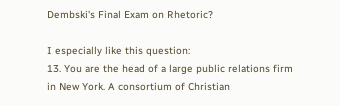Dembski's Final Exam on Rhetoric?

I especially like this question:
13. You are the head of a large public relations firm in New York. A consortium of Christian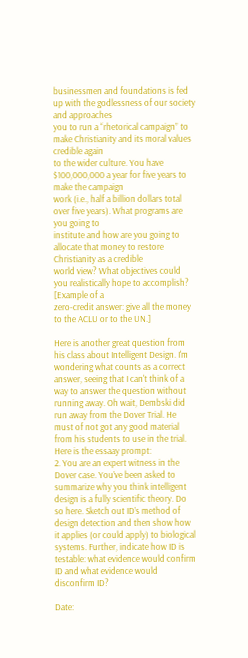businessmen and foundations is fed up with the godlessness of our society and approaches
you to run a “rhetorical campaign” to make Christianity and its moral values credible again
to the wider culture. You have $100,000,000 a year for five years to make the campaign
work (i.e., half a billion dollars total over five years). What programs are you going to
institute and how are you going to allocate that money to restore Christianity as a credible
world view? What objectives could you realistically hope to accomplish? [Example of a
zero-credit answer: give all the money to the ACLU or to the UN.]

Here is another great question from his class about Intelligent Design. I'm wondering what counts as a correct answer, seeing that I can't think of a way to answer the question without running away. Oh wait, Dembski did run away from the Dover Trial. He must of not got any good material from his students to use in the trial. Here is the essaay prompt:
2. You are an expert witness in the Dover case. You’ve been asked to summarize why you think intelligent design is a fully scientific theory. Do so here. Sketch out ID’s method of design detection and then show how it applies (or could apply) to biological systems. Further, indicate how ID is testable: what evidence would confirm ID and what evidence would disconfirm ID?

Date: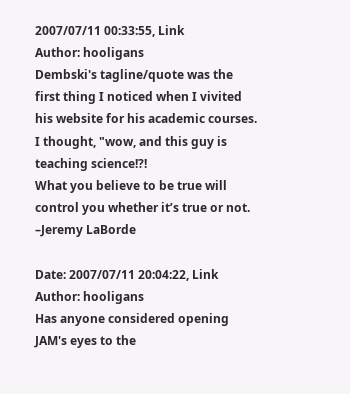2007/07/11 00:33:55, Link
Author: hooligans
Dembski's tagline/quote was the first thing I noticed when I vivited his website for his academic courses. I thought, "wow, and this guy is teaching science!?!
What you believe to be true will control you whether it’s true or not.
–Jeremy LaBorde

Date: 2007/07/11 20:04:22, Link
Author: hooligans
Has anyone considered opening JAM's eyes to the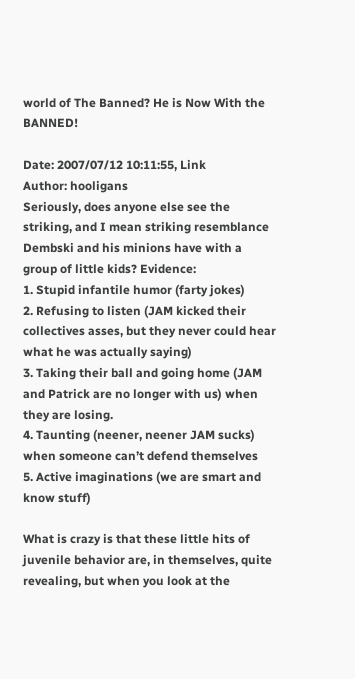world of The Banned? He is Now With the BANNED!

Date: 2007/07/12 10:11:55, Link
Author: hooligans
Seriously, does anyone else see the striking, and I mean striking resemblance Dembski and his minions have with a group of little kids? Evidence:
1. Stupid infantile humor (farty jokes)
2. Refusing to listen (JAM kicked their collectives asses, but they never could hear what he was actually saying)
3. Taking their ball and going home (JAM and Patrick are no longer with us) when they are losing.
4. Taunting (neener, neener JAM sucks) when someone can’t defend themselves
5. Active imaginations (we are smart and know stuff)

What is crazy is that these little hits of juvenile behavior are, in themselves, quite revealing, but when you look at the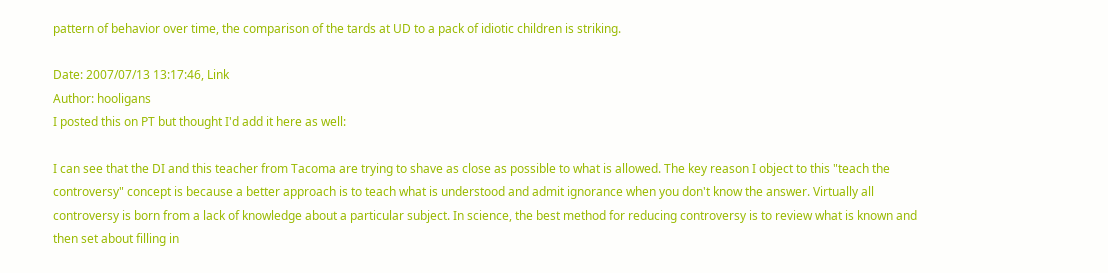pattern of behavior over time, the comparison of the tards at UD to a pack of idiotic children is striking.

Date: 2007/07/13 13:17:46, Link
Author: hooligans
I posted this on PT but thought I'd add it here as well:

I can see that the DI and this teacher from Tacoma are trying to shave as close as possible to what is allowed. The key reason I object to this "teach the controversy" concept is because a better approach is to teach what is understood and admit ignorance when you don't know the answer. Virtually all controversy is born from a lack of knowledge about a particular subject. In science, the best method for reducing controversy is to review what is known and then set about filling in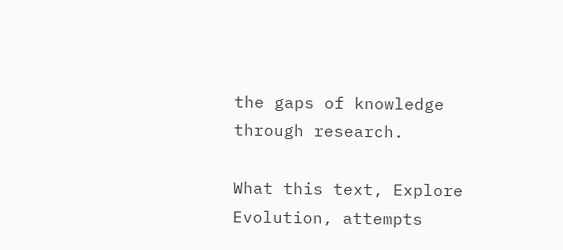the gaps of knowledge through research.

What this text, Explore Evolution, attempts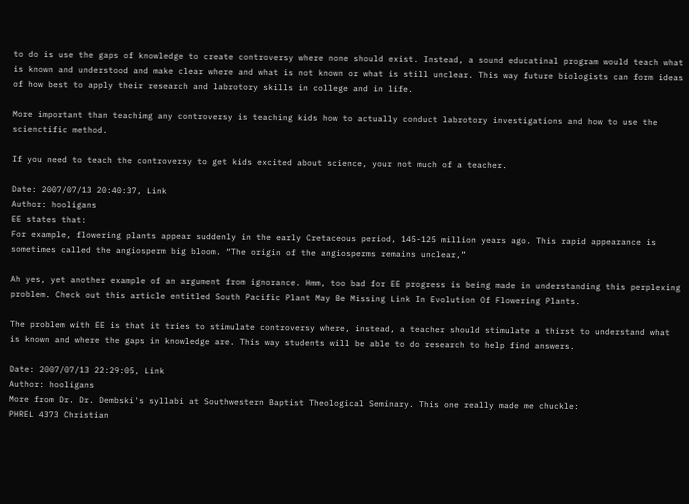to do is use the gaps of knowledge to create controversy where none should exist. Instead, a sound educatinal program would teach what is known and understood and make clear where and what is not known or what is still unclear. This way future biologists can form ideas of how best to apply their research and labrotory skills in college and in life.

More important than teachimg any controversy is teaching kids how to actually conduct labrotory investigations and how to use the scienctific method.

If you need to teach the controversy to get kids excited about science, your not much of a teacher.

Date: 2007/07/13 20:40:37, Link
Author: hooligans
EE states that:
For example, flowering plants appear suddenly in the early Cretaceous period, 145-125 million years ago. This rapid appearance is sometimes called the angiosperm big bloom. “The origin of the angiosperms remains unclear,”

Ah yes, yet another example of an argument from ignorance. Hmm, too bad for EE progress is being made in understanding this perplexing problem. Check out this article entitled South Pacific Plant May Be Missing Link In Evolution Of Flowering Plants.

The problem with EE is that it tries to stimulate controversy where, instead, a teacher should stimulate a thirst to understand what is known and where the gaps in knowledge are. This way students will be able to do research to help find answers.

Date: 2007/07/13 22:29:05, Link
Author: hooligans
More from Dr. Dr. Dembski's syllabi at Southwestern Baptist Theological Seminary. This one really made me chuckle:
PHREL 4373 Christian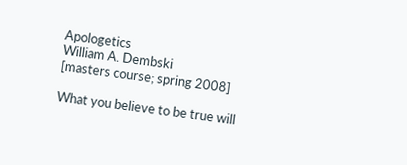Apologetics
William A. Dembski
[masters course; spring 2008]

What you believe to be true will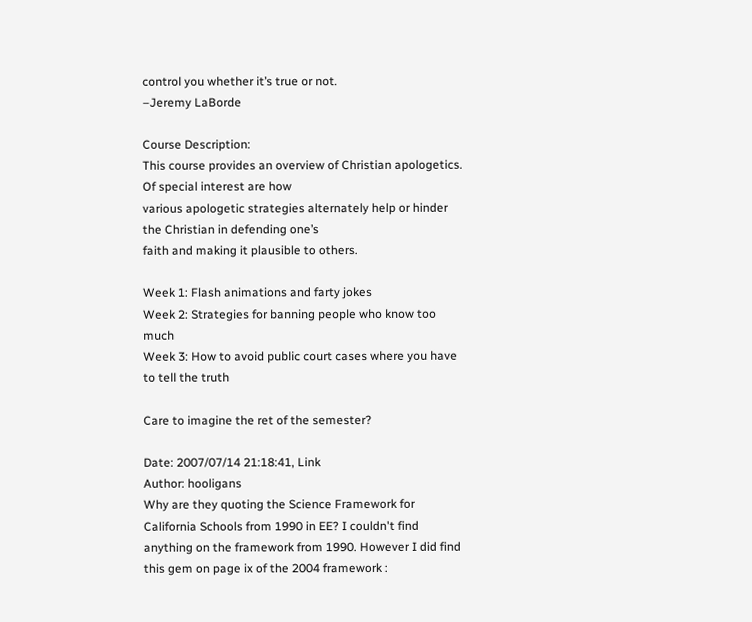control you whether it’s true or not.
–Jeremy LaBorde

Course Description:
This course provides an overview of Christian apologetics. Of special interest are how
various apologetic strategies alternately help or hinder the Christian in defending one’s
faith and making it plausible to others.

Week 1: Flash animations and farty jokes
Week 2: Strategies for banning people who know too much
Week 3: How to avoid public court cases where you have to tell the truth

Care to imagine the ret of the semester?

Date: 2007/07/14 21:18:41, Link
Author: hooligans
Why are they quoting the Science Framework for California Schools from 1990 in EE? I couldn't find anything on the framework from 1990. However I did find this gem on page ix of the 2004 framework :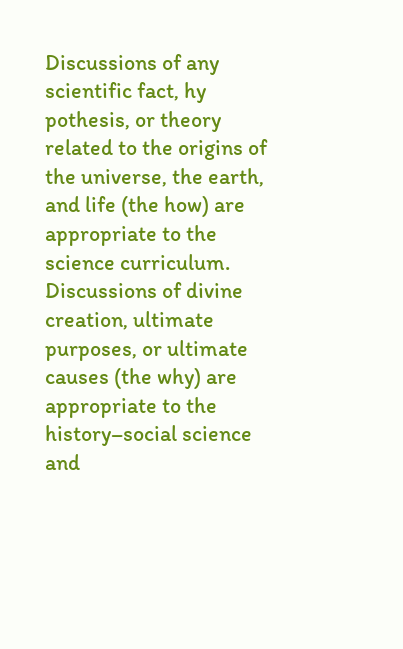Discussions of any scientific fact, hy pothesis, or theory related to the origins of the universe, the earth, and life (the how) are appropriate to the science curriculum. Discussions of divine creation, ultimate purposes, or ultimate causes (the why) are appropriate to the history–social science and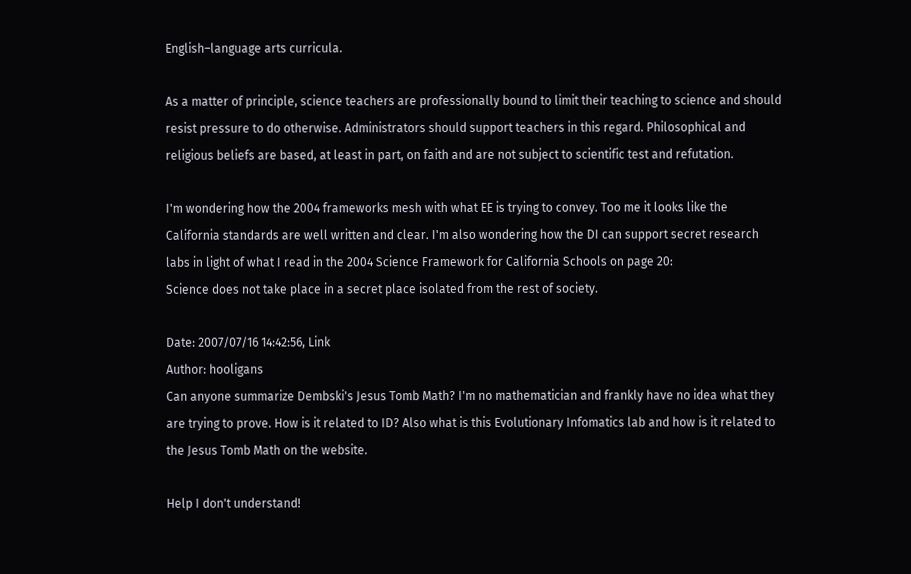English–language arts curricula.

As a matter of principle, science teachers are professionally bound to limit their teaching to science and should resist pressure to do otherwise. Administrators should support teachers in this regard. Philosophical and religious beliefs are based, at least in part, on faith and are not subject to scientific test and refutation.

I'm wondering how the 2004 frameworks mesh with what EE is trying to convey. Too me it looks like the California standards are well written and clear. I'm also wondering how the DI can support secret research labs in light of what I read in the 2004 Science Framework for California Schools on page 20:
Science does not take place in a secret place isolated from the rest of society.

Date: 2007/07/16 14:42:56, Link
Author: hooligans
Can anyone summarize Dembski's Jesus Tomb Math? I'm no mathematician and frankly have no idea what they are trying to prove. How is it related to ID? Also what is this Evolutionary Infomatics lab and how is it related to the Jesus Tomb Math on the website.

Help I don't understand!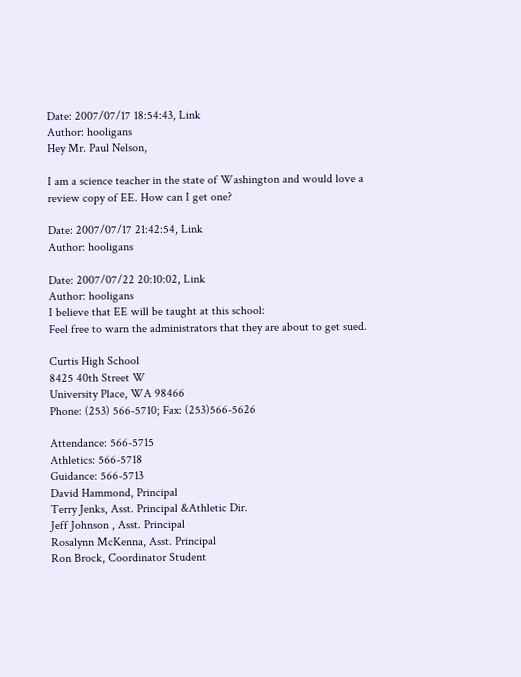Date: 2007/07/17 18:54:43, Link
Author: hooligans
Hey Mr. Paul Nelson,

I am a science teacher in the state of Washington and would love a review copy of EE. How can I get one?

Date: 2007/07/17 21:42:54, Link
Author: hooligans

Date: 2007/07/22 20:10:02, Link
Author: hooligans
I believe that EE will be taught at this school:
Feel free to warn the administrators that they are about to get sued.

Curtis High School
8425 40th Street W
University Place, WA 98466
Phone: (253) 566-5710; Fax: (253)566-5626

Attendance: 566-5715
Athletics: 566-5718
Guidance: 566-5713
David Hammond, Principal
Terry Jenks, Asst. Principal &Athletic Dir.
Jeff Johnson , Asst. Principal
Rosalynn McKenna, Asst. Principal
Ron Brock, Coordinator Student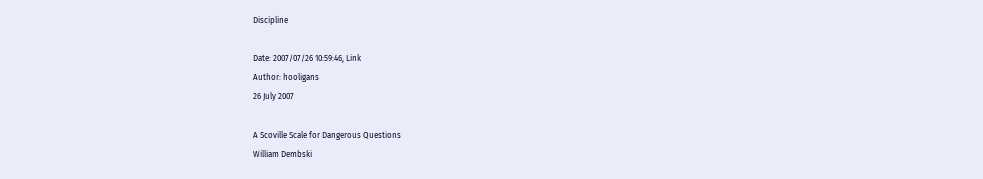Discipline

Date: 2007/07/26 10:59:46, Link
Author: hooligans
26 July 2007

A Scoville Scale for Dangerous Questions
William Dembski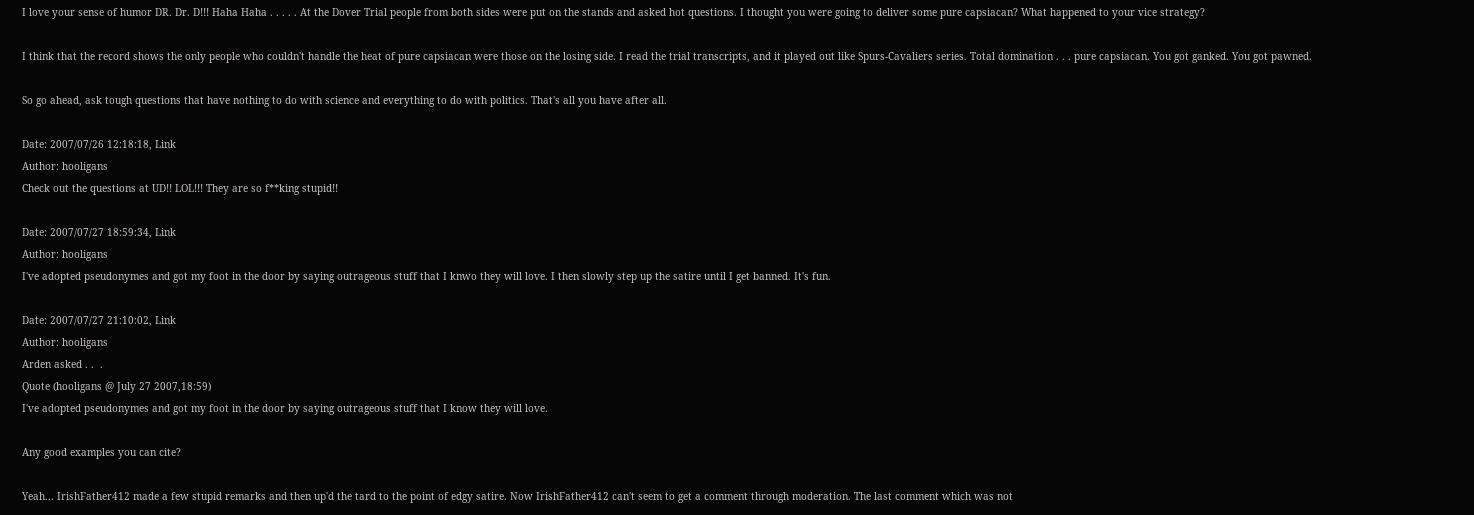I love your sense of humor DR. Dr. D!!! Haha Haha . . . . . At the Dover Trial people from both sides were put on the stands and asked hot questions. I thought you were going to deliver some pure capsiacan? What happened to your vice strategy?

I think that the record shows the only people who couldn't handle the heat of pure capsiacan were those on the losing side. I read the trial transcripts, and it played out like Spurs-Cavaliers series. Total domination . . . pure capsiacan. You got ganked. You got pawned.

So go ahead, ask tough questions that have nothing to do with science and everything to do with politics. That's all you have after all.

Date: 2007/07/26 12:18:18, Link
Author: hooligans
Check out the questions at UD!! LOL!!! They are so f**king stupid!!

Date: 2007/07/27 18:59:34, Link
Author: hooligans
I've adopted pseudonymes and got my foot in the door by saying outrageous stuff that I knwo they will love. I then slowly step up the satire until I get banned. It's fun.

Date: 2007/07/27 21:10:02, Link
Author: hooligans
Arden asked . .  .
Quote (hooligans @ July 27 2007,18:59)
I've adopted pseudonymes and got my foot in the door by saying outrageous stuff that I know they will love.

Any good examples you can cite?

Yeah... IrishFather412 made a few stupid remarks and then up'd the tard to the point of edgy satire. Now IrishFather412 can't seem to get a comment through moderation. The last comment which was not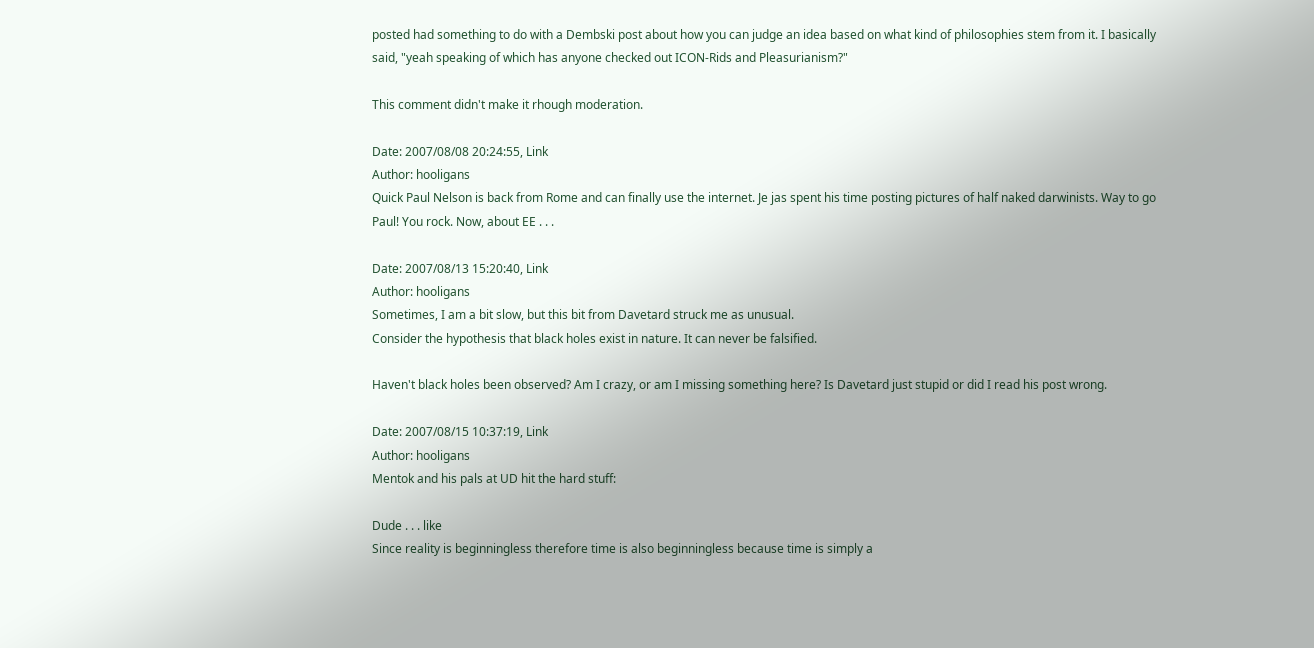posted had something to do with a Dembski post about how you can judge an idea based on what kind of philosophies stem from it. I basically said, "yeah speaking of which has anyone checked out ICON-Rids and Pleasurianism?"

This comment didn't make it rhough moderation.

Date: 2007/08/08 20:24:55, Link
Author: hooligans
Quick Paul Nelson is back from Rome and can finally use the internet. Je jas spent his time posting pictures of half naked darwinists. Way to go Paul! You rock. Now, about EE . . .

Date: 2007/08/13 15:20:40, Link
Author: hooligans
Sometimes, I am a bit slow, but this bit from Davetard struck me as unusual.
Consider the hypothesis that black holes exist in nature. It can never be falsified.

Haven't black holes been observed? Am I crazy, or am I missing something here? Is Davetard just stupid or did I read his post wrong.

Date: 2007/08/15 10:37:19, Link
Author: hooligans
Mentok and his pals at UD hit the hard stuff:

Dude . . . like
Since reality is beginningless therefore time is also beginningless because time is simply a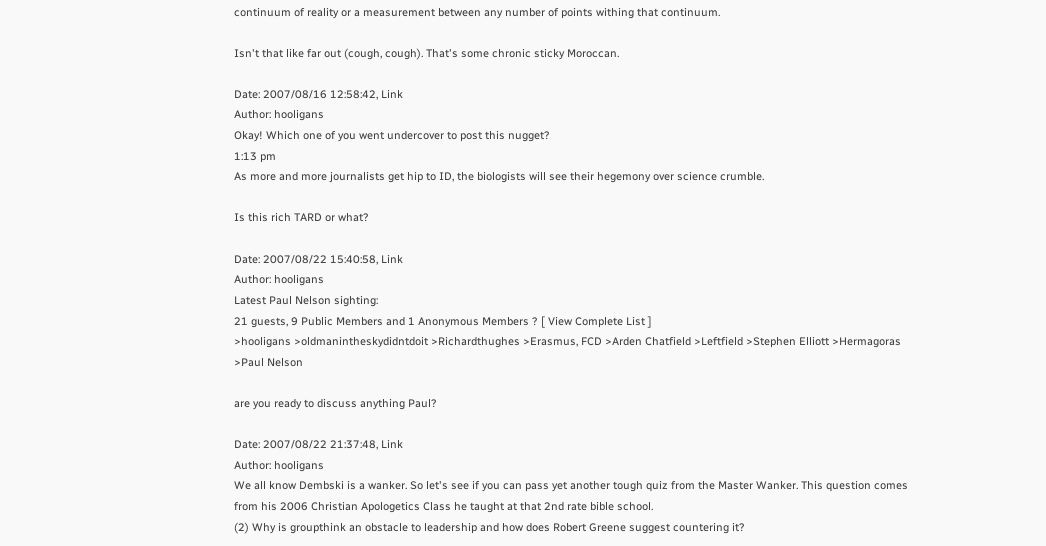continuum of reality or a measurement between any number of points withing that continuum.

Isn't that like far out (cough, cough). That's some chronic sticky Moroccan.

Date: 2007/08/16 12:58:42, Link
Author: hooligans
Okay! Which one of you went undercover to post this nugget?
1:13 pm
As more and more journalists get hip to ID, the biologists will see their hegemony over science crumble.

Is this rich TARD or what?

Date: 2007/08/22 15:40:58, Link
Author: hooligans
Latest Paul Nelson sighting:
21 guests, 9 Public Members and 1 Anonymous Members ? [ View Complete List ]
>hooligans >oldmanintheskydidntdoit >Richardthughes >Erasmus, FCD >Arden Chatfield >Leftfield >Stephen Elliott >Hermagoras >Paul Nelson

are you ready to discuss anything Paul?

Date: 2007/08/22 21:37:48, Link
Author: hooligans
We all know Dembski is a wanker. So let's see if you can pass yet another tough quiz from the Master Wanker. This question comes from his 2006 Christian Apologetics Class he taught at that 2nd rate bible school.
(2) Why is groupthink an obstacle to leadership and how does Robert Greene suggest countering it?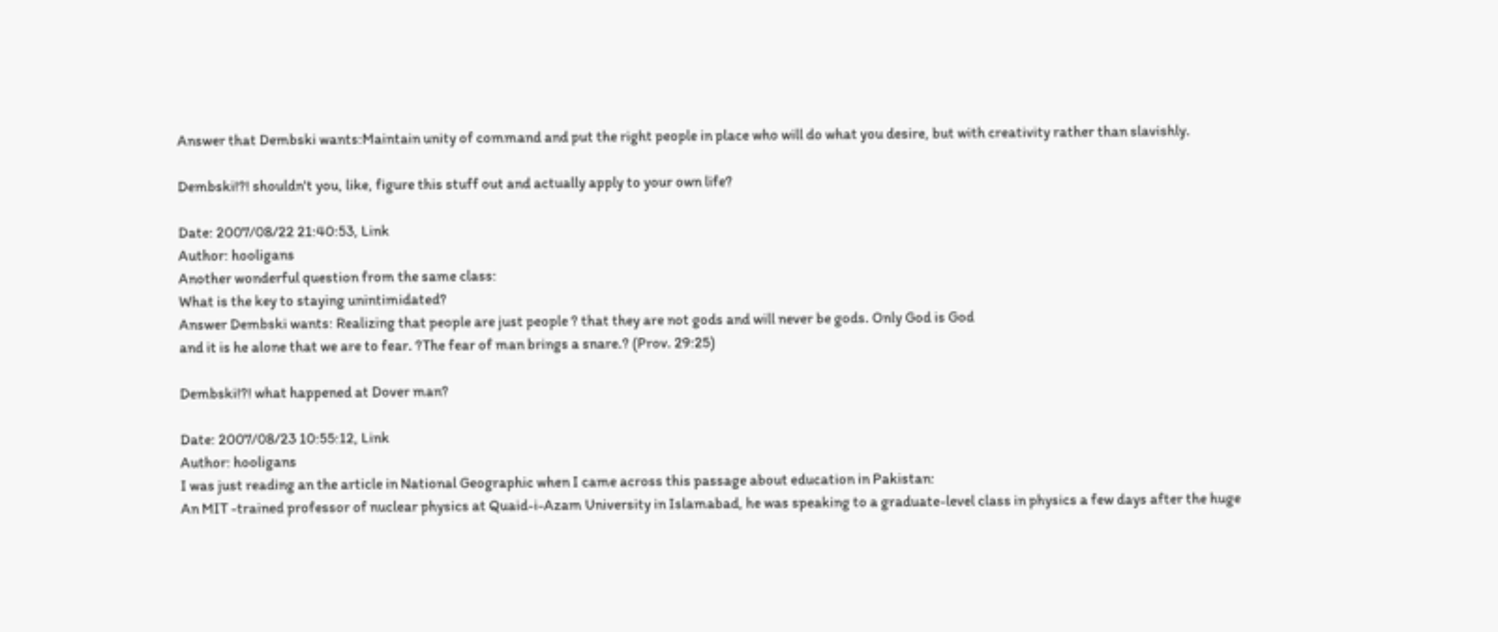Answer that Dembski wants:Maintain unity of command and put the right people in place who will do what you desire, but with creativity rather than slavishly.

Dembski!?! shouldn't you, like, figure this stuff out and actually apply to your own life?

Date: 2007/08/22 21:40:53, Link
Author: hooligans
Another wonderful question from the same class:
What is the key to staying unintimidated?
Answer Dembski wants: Realizing that people are just people ? that they are not gods and will never be gods. Only God is God
and it is he alone that we are to fear. ?The fear of man brings a snare.? (Prov. 29:25)

Dembski!?! what happened at Dover man?

Date: 2007/08/23 10:55:12, Link
Author: hooligans
I was just reading an the article in National Geographic when I came across this passage about education in Pakistan:
An MIT -trained professor of nuclear physics at Quaid-i-Azam University in Islamabad, he was speaking to a graduate-level class in physics a few days after the huge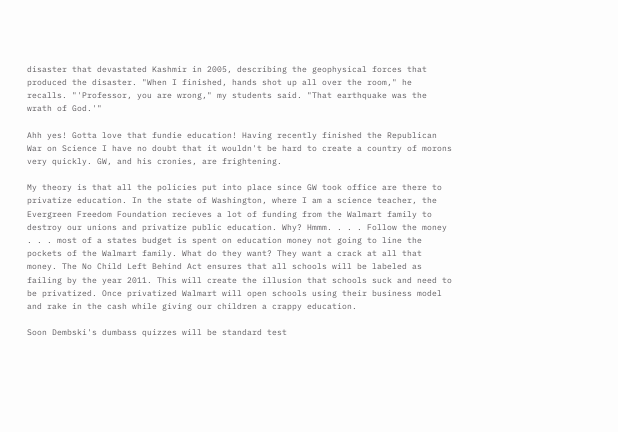disaster that devastated Kashmir in 2005, describing the geophysical forces that produced the disaster. "When I finished, hands shot up all over the room," he recalls. "'Professor, you are wrong," my students said. "That earthquake was the wrath of God.'"

Ahh yes! Gotta love that fundie education! Having recently finished the Republican War on Science I have no doubt that it wouldn't be hard to create a country of morons very quickly. GW, and his cronies, are frightening.

My theory is that all the policies put into place since GW took office are there to privatize education. In the state of Washington, where I am a science teacher, the Evergreen Freedom Foundation recieves a lot of funding from the Walmart family to destroy our unions and privatize public education. Why? Hmmm. . . . Follow the money . . . most of a states budget is spent on education money not going to line the pockets of the Walmart family. What do they want? They want a crack at all that money. The No Child Left Behind Act ensures that all schools will be labeled as failing by the year 2011. This will create the illusion that schools suck and need to be privatized. Once privatized Walmart will open schools using their business model and rake in the cash while giving our children a crappy education.

Soon Dembski's dumbass quizzes will be standard test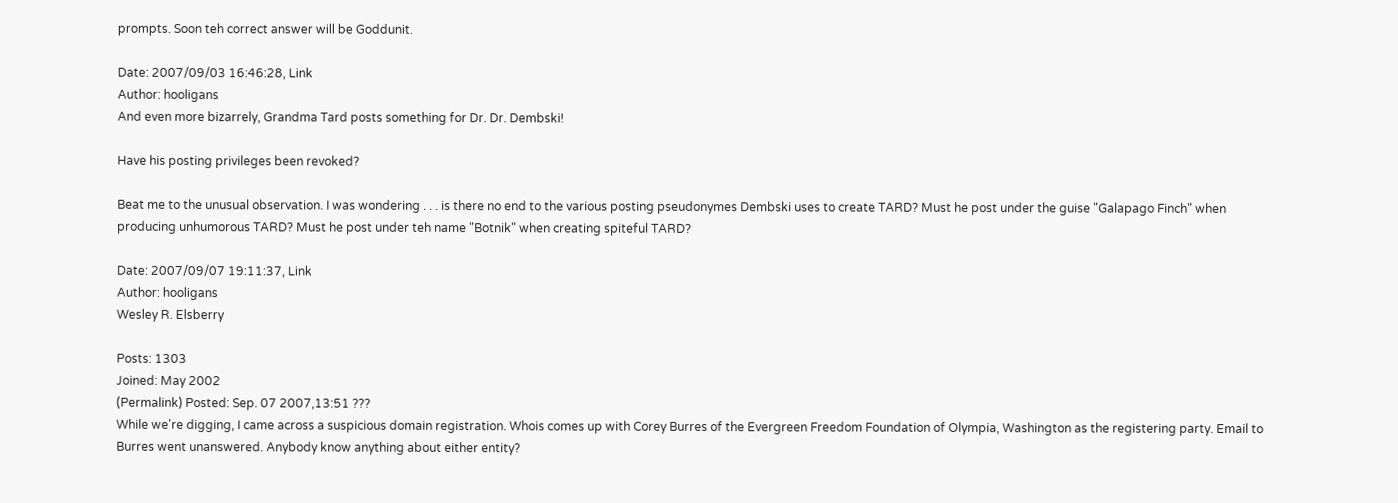prompts. Soon teh correct answer will be Goddunit.

Date: 2007/09/03 16:46:28, Link
Author: hooligans
And even more bizarrely, Grandma Tard posts something for Dr. Dr. Dembski!

Have his posting privileges been revoked?

Beat me to the unusual observation. I was wondering . . . is there no end to the various posting pseudonymes Dembski uses to create TARD? Must he post under the guise "Galapago Finch" when producing unhumorous TARD? Must he post under teh name "Botnik" when creating spiteful TARD?

Date: 2007/09/07 19:11:37, Link
Author: hooligans
Wesley R. Elsberry

Posts: 1303
Joined: May 2002
(Permalink) Posted: Sep. 07 2007,13:51 ???
While we're digging, I came across a suspicious domain registration. Whois comes up with Corey Burres of the Evergreen Freedom Foundation of Olympia, Washington as the registering party. Email to Burres went unanswered. Anybody know anything about either entity?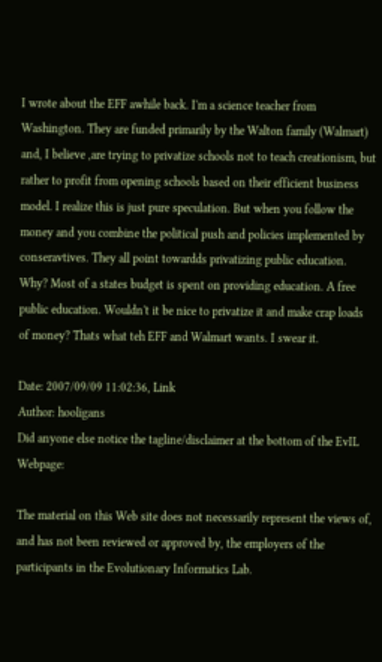I wrote about the EFF awhile back. I'm a science teacher from Washington. They are funded primarily by the Walton family (Walmart) and, I believe ,are trying to privatize schools not to teach creationism, but rather to profit from opening schools based on their efficient business model. I realize this is just pure speculation. But when you follow the money and you combine the political push and policies implemented by conseravtives. They all point towardds privatizing public education. Why? Most of a states budget is spent on providing education. A free public education. Wouldn't it be nice to privatize it and make crap loads of money? Thats what teh EFF and Walmart wants. I swear it.

Date: 2007/09/09 11:02:36, Link
Author: hooligans
Did anyone else notice the tagline/disclaimer at the bottom of the EvIL Webpage:

The material on this Web site does not necessarily represent the views of, and has not been reviewed or approved by, the employers of the participants in the Evolutionary Informatics Lab.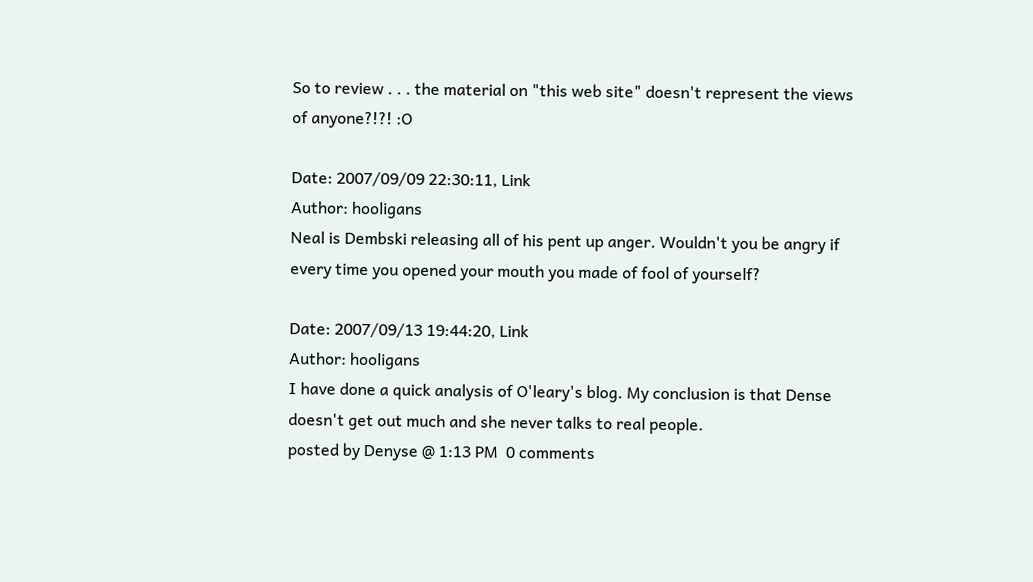So to review . . . the material on "this web site" doesn't represent the views  of anyone?!?! :O

Date: 2007/09/09 22:30:11, Link
Author: hooligans
Neal is Dembski releasing all of his pent up anger. Wouldn't you be angry if every time you opened your mouth you made of fool of yourself?

Date: 2007/09/13 19:44:20, Link
Author: hooligans
I have done a quick analysis of O'leary's blog. My conclusion is that Dense doesn't get out much and she never talks to real people.
posted by Denyse @ 1:13 PM  0 comments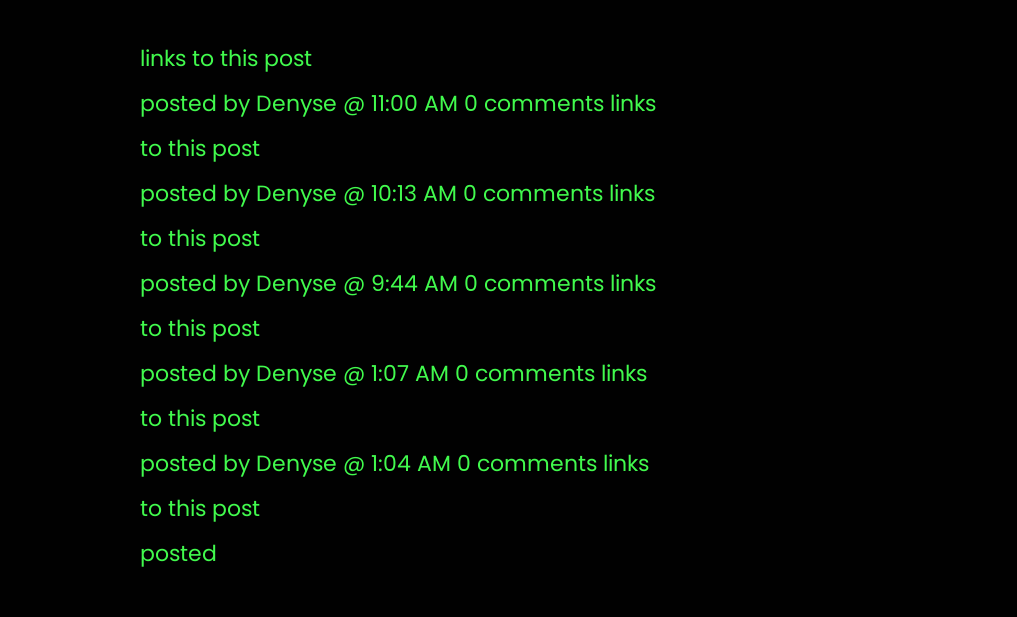links to this post
posted by Denyse @ 11:00 AM 0 comments links to this post
posted by Denyse @ 10:13 AM 0 comments links to this post
posted by Denyse @ 9:44 AM 0 comments links to this post
posted by Denyse @ 1:07 AM 0 comments links to this post
posted by Denyse @ 1:04 AM 0 comments links to this post
posted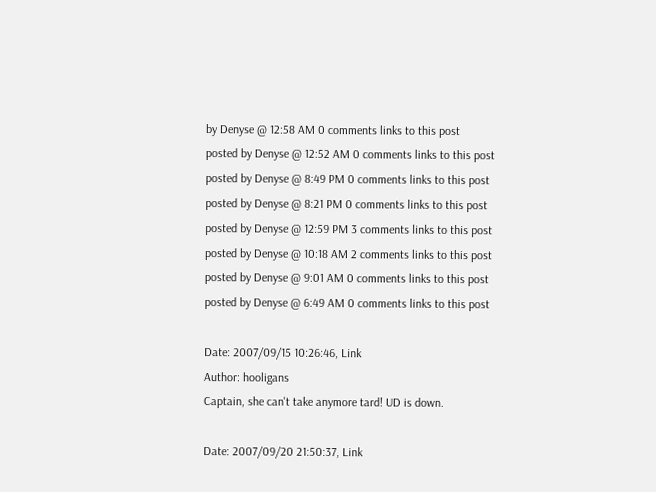by Denyse @ 12:58 AM 0 comments links to this post
posted by Denyse @ 12:52 AM 0 comments links to this post
posted by Denyse @ 8:49 PM 0 comments links to this post
posted by Denyse @ 8:21 PM 0 comments links to this post
posted by Denyse @ 12:59 PM 3 comments links to this post
posted by Denyse @ 10:18 AM 2 comments links to this post
posted by Denyse @ 9:01 AM 0 comments links to this post
posted by Denyse @ 6:49 AM 0 comments links to this post

Date: 2007/09/15 10:26:46, Link
Author: hooligans
Captain, she can't take anymore tard! UD is down.

Date: 2007/09/20 21:50:37, Link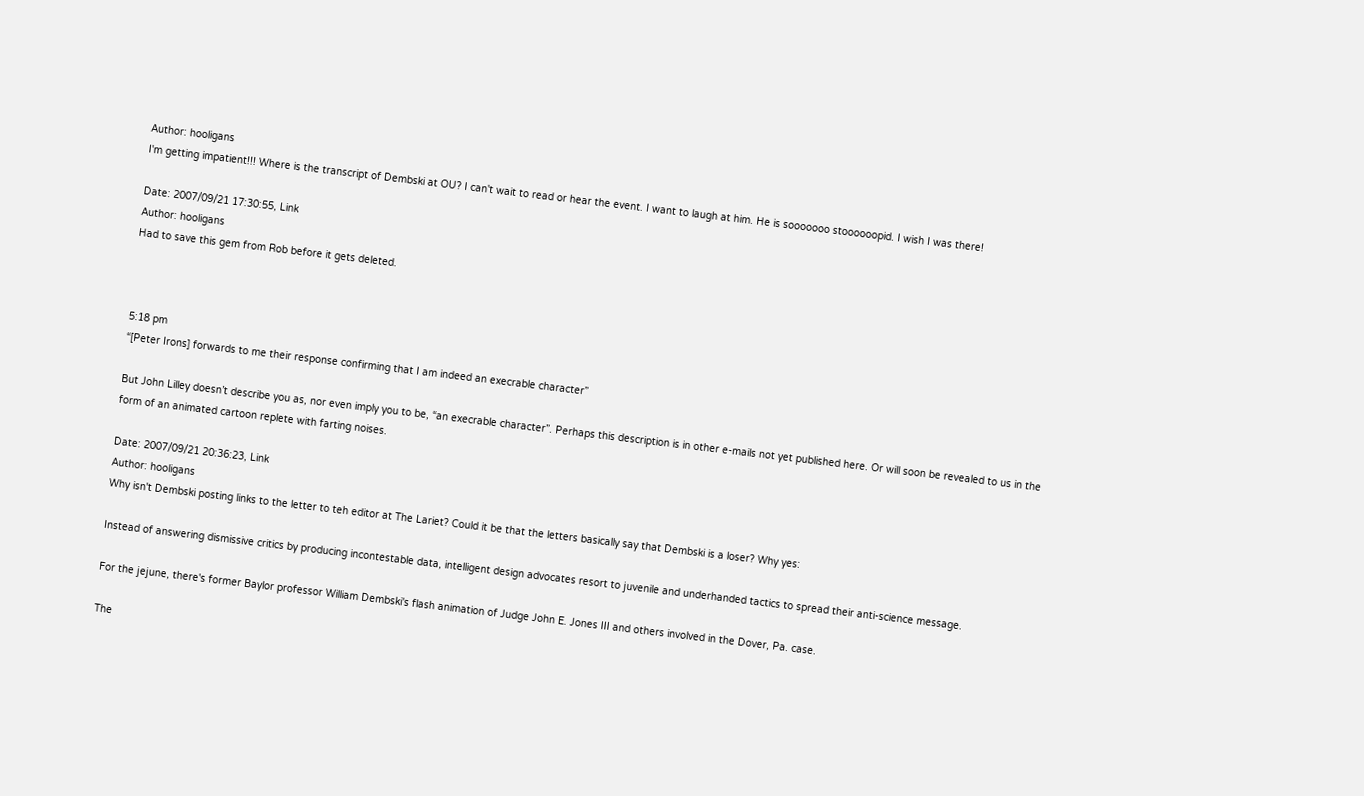Author: hooligans
I'm getting impatient!!! Where is the transcript of Dembski at OU? I can't wait to read or hear the event. I want to laugh at him. He is sooooooo stoooooopid. I wish I was there!

Date: 2007/09/21 17:30:55, Link
Author: hooligans
Had to save this gem from Rob before it gets deleted.



5:18 pm
“[Peter Irons] forwards to me their response confirming that I am indeed an execrable character”

But John Lilley doesn’t describe you as, nor even imply you to be, “an execrable character”. Perhaps this description is in other e-mails not yet published here. Or will soon be revealed to us in the form of an animated cartoon replete with farting noises.

Date: 2007/09/21 20:36:23, Link
Author: hooligans
Why isn't Dembski posting links to the letter to teh editor at The Lariet? Could it be that the letters basically say that Dembski is a loser? Why yes:

Instead of answering dismissive critics by producing incontestable data, intelligent design advocates resort to juvenile and underhanded tactics to spread their anti-science message.

For the jejune, there's former Baylor professor William Dembski's flash animation of Judge John E. Jones III and others involved in the Dover, Pa. case.

The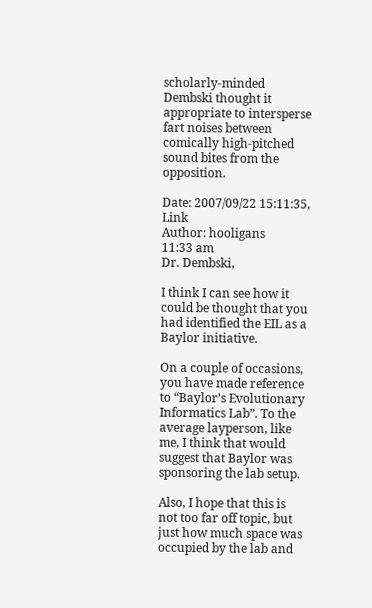scholarly-minded Dembski thought it appropriate to intersperse fart noises between comically high-pitched sound bites from the opposition.

Date: 2007/09/22 15:11:35, Link
Author: hooligans
11:33 am
Dr. Dembski,

I think I can see how it could be thought that you had identified the EIL as a Baylor initiative.

On a couple of occasions, you have made reference to “Baylor’s Evolutionary Informatics Lab”. To the average layperson, like me, I think that would suggest that Baylor was sponsoring the lab setup.

Also, I hope that this is not too far off topic, but just how much space was occupied by the lab and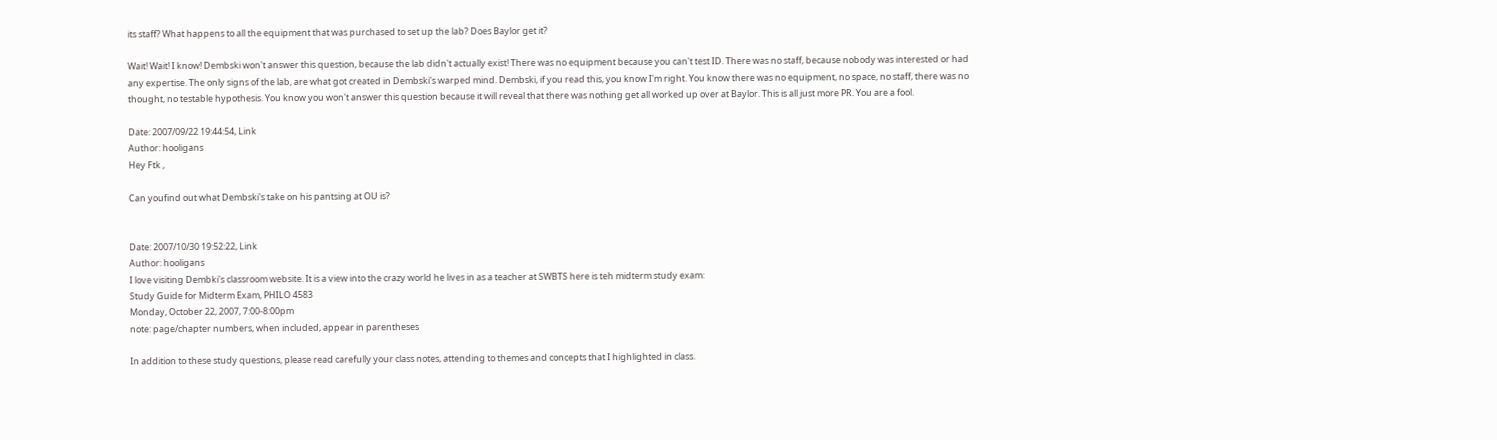its staff? What happens to all the equipment that was purchased to set up the lab? Does Baylor get it?

Wait! Wait! I know! Dembski won't answer this question, because the lab didn't actually exist! There was no equipment because you can't test ID. There was no staff, because nobody was interested or had any expertise. The only signs of the lab, are what got created in Dembski's warped mind. Dembski, if you read this, you know I'm right. You know there was no equipment, no space, no staff, there was no thought, no testable hypothesis. You know you won't answer this question because it will reveal that there was nothing get all worked up over at Baylor. This is all just more PR. You are a fool.

Date: 2007/09/22 19:44:54, Link
Author: hooligans
Hey Ftk ,

Can youfind out what Dembski's take on his pantsing at OU is?


Date: 2007/10/30 19:52:22, Link
Author: hooligans
I love visiting Dembki's classroom website. It is a view into the crazy world he lives in as a teacher at SWBTS here is teh midterm study exam:
Study Guide for Midterm Exam, PHILO 4583
Monday, October 22, 2007, 7:00-8:00pm
note: page/chapter numbers, when included, appear in parentheses

In addition to these study questions, please read carefully your class notes, attending to themes and concepts that I highlighted in class.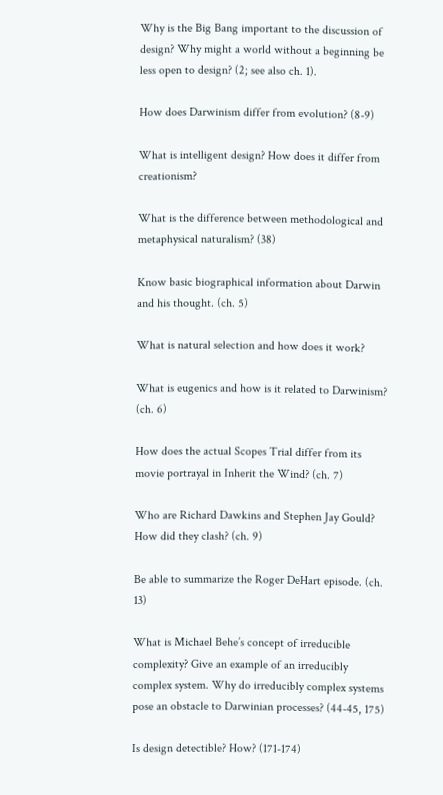Why is the Big Bang important to the discussion of design? Why might a world without a beginning be less open to design? (2; see also ch. 1).

How does Darwinism differ from evolution? (8-9)

What is intelligent design? How does it differ from creationism?

What is the difference between methodological and metaphysical naturalism? (38)

Know basic biographical information about Darwin and his thought. (ch. 5)

What is natural selection and how does it work?

What is eugenics and how is it related to Darwinism? (ch. 6)

How does the actual Scopes Trial differ from its movie portrayal in Inherit the Wind? (ch. 7)

Who are Richard Dawkins and Stephen Jay Gould? How did they clash? (ch. 9)

Be able to summarize the Roger DeHart episode. (ch. 13)

What is Michael Behe’s concept of irreducible complexity? Give an example of an irreducibly complex system. Why do irreducibly complex systems pose an obstacle to Darwinian processes? (44-45, 175)

Is design detectible? How? (171-174)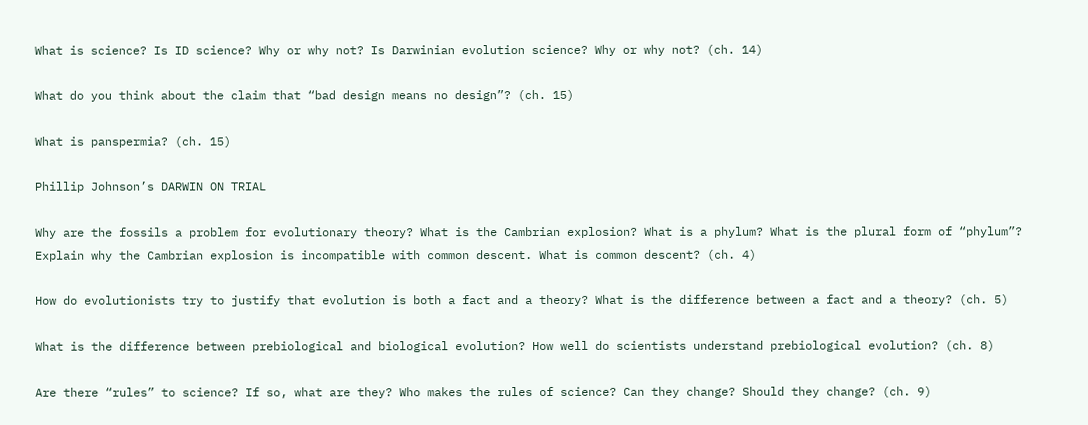What is science? Is ID science? Why or why not? Is Darwinian evolution science? Why or why not? (ch. 14)

What do you think about the claim that “bad design means no design”? (ch. 15)

What is panspermia? (ch. 15)

Phillip Johnson’s DARWIN ON TRIAL

Why are the fossils a problem for evolutionary theory? What is the Cambrian explosion? What is a phylum? What is the plural form of “phylum”? Explain why the Cambrian explosion is incompatible with common descent. What is common descent? (ch. 4)

How do evolutionists try to justify that evolution is both a fact and a theory? What is the difference between a fact and a theory? (ch. 5)

What is the difference between prebiological and biological evolution? How well do scientists understand prebiological evolution? (ch. 8)

Are there “rules” to science? If so, what are they? Who makes the rules of science? Can they change? Should they change? (ch. 9)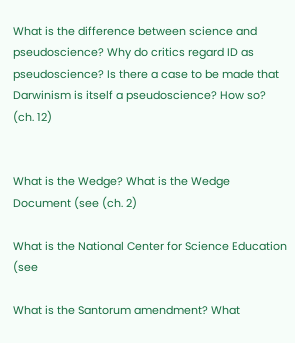What is the difference between science and pseudoscience? Why do critics regard ID as pseudoscience? Is there a case to be made that Darwinism is itself a pseudoscience? How so? (ch. 12)


What is the Wedge? What is the Wedge Document (see (ch. 2)

What is the National Center for Science Education (see

What is the Santorum amendment? What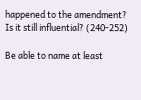happened to the amendment? Is it still influential? (240-252)

Be able to name at least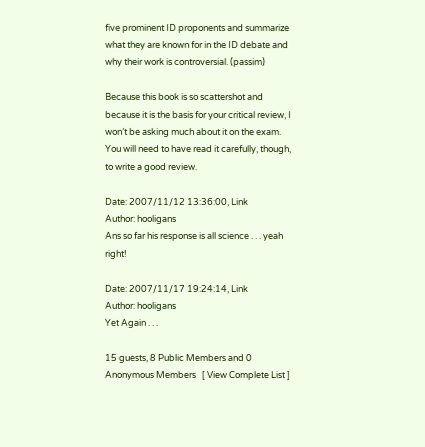five prominent ID proponents and summarize what they are known for in the ID debate and why their work is controversial. (passim)

Because this book is so scattershot and because it is the basis for your critical review, I won’t be asking much about it on the exam. You will need to have read it carefully, though, to write a good review.

Date: 2007/11/12 13:36:00, Link
Author: hooligans
Ans so far his response is all science . . . yeah right!

Date: 2007/11/17 19:24:14, Link
Author: hooligans
Yet Again . . .

15 guests, 8 Public Members and 0 Anonymous Members   [ View Complete List ]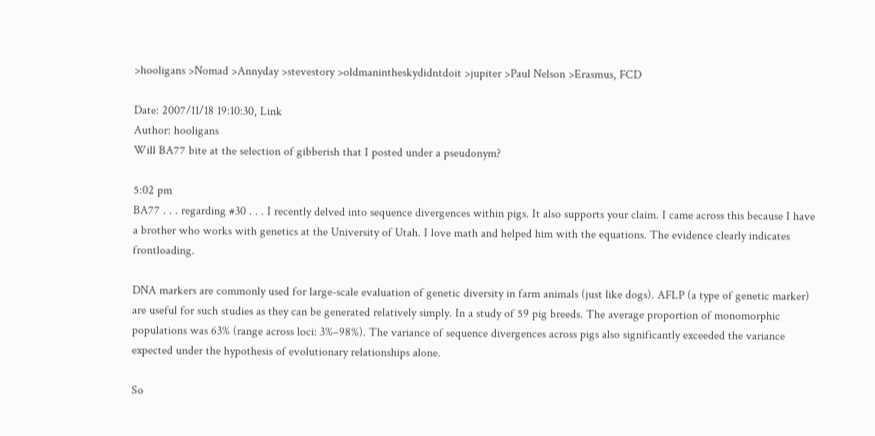>hooligans >Nomad >Annyday >stevestory >oldmanintheskydidntdoit >jupiter >Paul Nelson >Erasmus, FCD

Date: 2007/11/18 19:10:30, Link
Author: hooligans
Will BA77 bite at the selection of gibberish that I posted under a pseudonym?

5:02 pm
BA77 . . . regarding #30 . . . I recently delved into sequence divergences within pigs. It also supports your claim. I came across this because I have a brother who works with genetics at the University of Utah. I love math and helped him with the equations. The evidence clearly indicates frontloading.

DNA markers are commonly used for large-scale evaluation of genetic diversity in farm animals (just like dogs). AFLP (a type of genetic marker) are useful for such studies as they can be generated relatively simply. In a study of 59 pig breeds. The average proportion of monomorphic populations was 63% (range across loci: 3%–98%). The variance of sequence divergences across pigs also significantly exceeded the variance expected under the hypothesis of evolutionary relationships alone.

So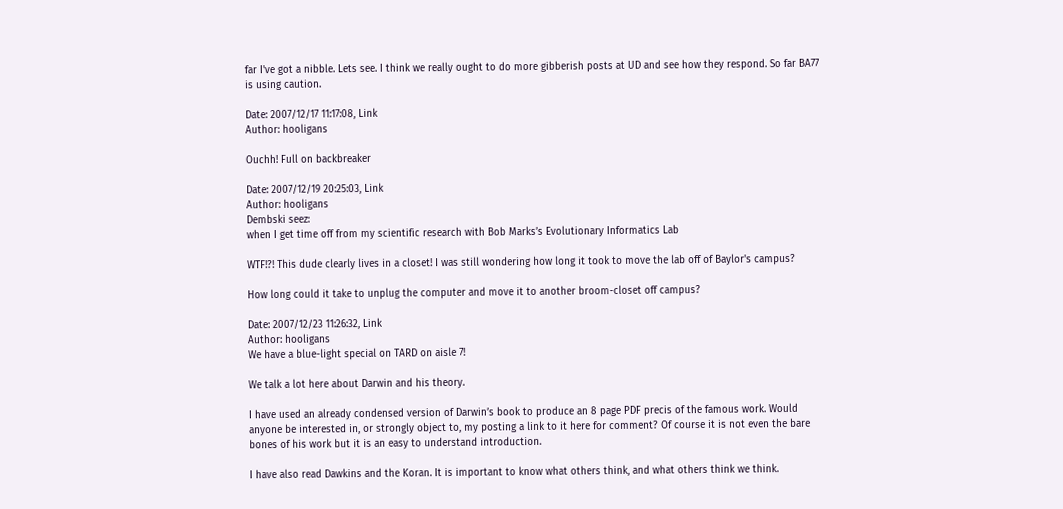far I've got a nibble. Lets see. I think we really ought to do more gibberish posts at UD and see how they respond. So far BA77 is using caution.

Date: 2007/12/17 11:17:08, Link
Author: hooligans

Ouchh! Full on backbreaker

Date: 2007/12/19 20:25:03, Link
Author: hooligans
Dembski seez:
when I get time off from my scientific research with Bob Marks’s Evolutionary Informatics Lab

WTF!?! This dude clearly lives in a closet! I was still wondering how long it took to move the lab off of Baylor's campus?

How long could it take to unplug the computer and move it to another broom-closet off campus?

Date: 2007/12/23 11:26:32, Link
Author: hooligans
We have a blue-light special on TARD on aisle 7!

We talk a lot here about Darwin and his theory.

I have used an already condensed version of Darwin’s book to produce an 8 page PDF precis of the famous work. Would anyone be interested in, or strongly object to, my posting a link to it here for comment? Of course it is not even the bare bones of his work but it is an easy to understand introduction.

I have also read Dawkins and the Koran. It is important to know what others think, and what others think we think.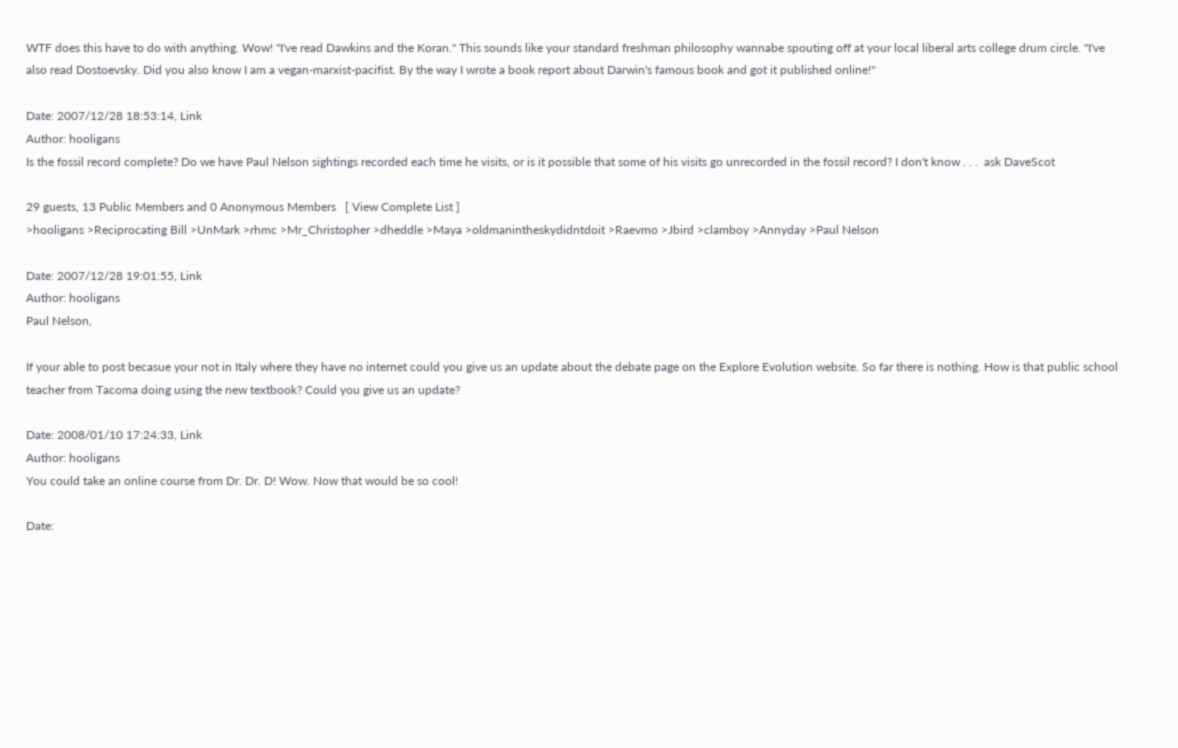WTF does this have to do with anything. Wow! "I've read Dawkins and the Koran." This sounds like your standard freshman philosophy wannabe spouting off at your local liberal arts college drum circle. "I've also read Dostoevsky. Did you also know I am a vegan-marxist-pacifist. By the way I wrote a book report about Darwin's famous book and got it published online!"

Date: 2007/12/28 18:53:14, Link
Author: hooligans
Is the fossil record complete? Do we have Paul Nelson sightings recorded each time he visits, or is it possible that some of his visits go unrecorded in the fossil record? I don't know . . .  ask DaveScot

29 guests, 13 Public Members and 0 Anonymous Members   [ View Complete List ]
>hooligans >Reciprocating Bill >UnMark >rhmc >Mr_Christopher >dheddle >Maya >oldmanintheskydidntdoit >Raevmo >Jbird >clamboy >Annyday >Paul Nelson

Date: 2007/12/28 19:01:55, Link
Author: hooligans
Paul Nelson,

If your able to post becasue your not in Italy where they have no internet could you give us an update about the debate page on the Explore Evolution website. So far there is nothing. How is that public school teacher from Tacoma doing using the new textbook? Could you give us an update?

Date: 2008/01/10 17:24:33, Link
Author: hooligans
You could take an online course from Dr. Dr. D! Wow. Now that would be so cool!

Date: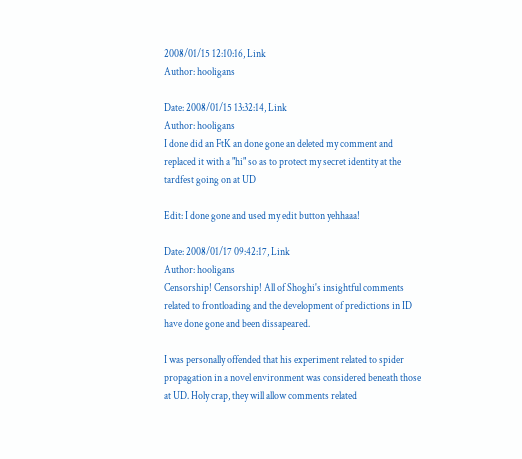2008/01/15 12:10:16, Link
Author: hooligans

Date: 2008/01/15 13:32:14, Link
Author: hooligans
I done did an FtK an done gone an deleted my comment and replaced it with a "hi" so as to protect my secret identity at the tardfest going on at UD

Edit: I done gone and used my edit button yehhaaa!

Date: 2008/01/17 09:42:17, Link
Author: hooligans
Censorship! Censorship! All of Shoghi's insightful comments related to frontloading and the development of predictions in ID have done gone and been dissapeared.

I was personally offended that his experiment related to spider propagation in a novel environment was considered beneath those at UD. Holy crap, they will allow comments related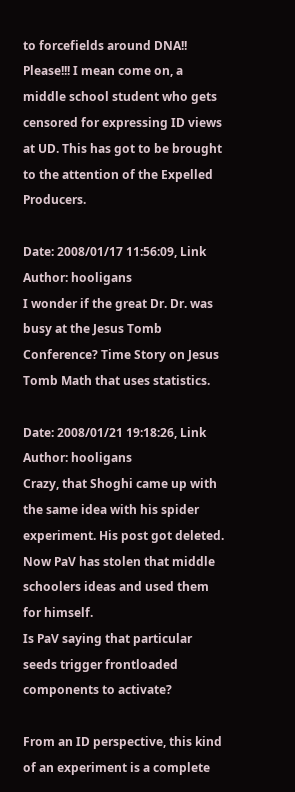to forcefields around DNA!! Please!!! I mean come on, a middle school student who gets censored for expressing ID views at UD. This has got to be brought to the attention of the Expelled Producers.

Date: 2008/01/17 11:56:09, Link
Author: hooligans
I wonder if the great Dr. Dr. was busy at the Jesus Tomb Conference? Time Story on Jesus Tomb Math that uses statistics.

Date: 2008/01/21 19:18:26, Link
Author: hooligans
Crazy, that Shoghi came up with the same idea with his spider experiment. His post got deleted. Now PaV has stolen that middle schoolers ideas and used them for himself.
Is PaV saying that particular seeds trigger frontloaded components to activate?

From an ID perspective, this kind of an experiment is a complete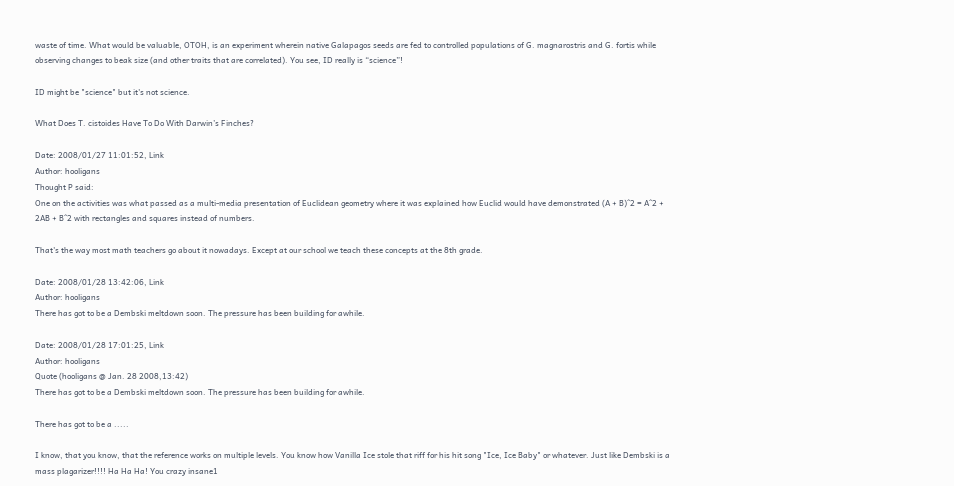waste of time. What would be valuable, OTOH, is an experiment wherein native Galapagos seeds are fed to controlled populations of G. magnarostris and G. fortis while observing changes to beak size (and other traits that are correlated). You see, ID really is “science”!

ID might be "science" but it's not science.

What Does T. cistoides Have To Do With Darwin’s Finches?

Date: 2008/01/27 11:01:52, Link
Author: hooligans
Thought P said:
One on the activities was what passed as a multi-media presentation of Euclidean geometry where it was explained how Euclid would have demonstrated (A + B)^2 = A^2 + 2AB + B^2 with rectangles and squares instead of numbers.

That's the way most math teachers go about it nowadays. Except at our school we teach these concepts at the 8th grade.

Date: 2008/01/28 13:42:06, Link
Author: hooligans
There has got to be a Dembski meltdown soon. The pressure has been building for awhile.

Date: 2008/01/28 17:01:25, Link
Author: hooligans
Quote (hooligans @ Jan. 28 2008,13:42)
There has got to be a Dembski meltdown soon. The pressure has been building for awhile.

There has got to be a .....

I know, that you know, that the reference works on multiple levels. You know how Vanilla Ice stole that riff for his hit song "Ice, Ice Baby" or whatever. Just like Dembski is a mass plagarizer!!!! Ha Ha Ha! You crazy insane1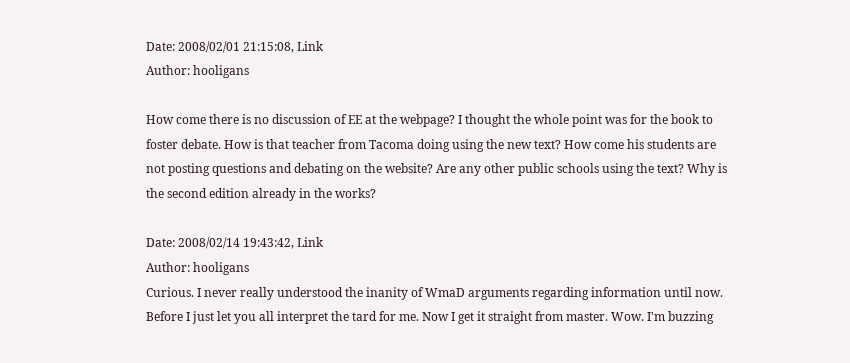Date: 2008/02/01 21:15:08, Link
Author: hooligans

How come there is no discussion of EE at the webpage? I thought the whole point was for the book to foster debate. How is that teacher from Tacoma doing using the new text? How come his students are not posting questions and debating on the website? Are any other public schools using the text? Why is the second edition already in the works?

Date: 2008/02/14 19:43:42, Link
Author: hooligans
Curious. I never really understood the inanity of WmaD arguments regarding information until now. Before I just let you all interpret the tard for me. Now I get it straight from master. Wow. I'm buzzing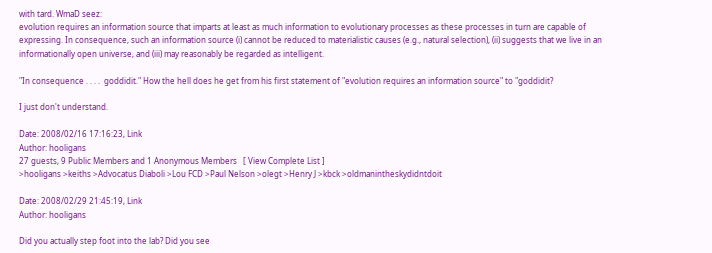with tard. WmaD seez:
evolution requires an information source that imparts at least as much information to evolutionary processes as these processes in turn are capable of expressing. In consequence, such an information source (i) cannot be reduced to materialistic causes (e.g., natural selection), (ii) suggests that we live in an informationally open universe, and (iii) may reasonably be regarded as intelligent.

"In consequence . . . .  goddidit." How the hell does he get from his first statement of "evolution requires an information source" to "goddidit?

I just don't understand.

Date: 2008/02/16 17:16:23, Link
Author: hooligans
27 guests, 9 Public Members and 1 Anonymous Members   [ View Complete List ]
>hooligans >keiths >Advocatus Diaboli >Lou FCD >Paul Nelson >olegt >Henry J >kbck >oldmanintheskydidntdoit

Date: 2008/02/29 21:45:19, Link
Author: hooligans

Did you actually step foot into the lab? Did you see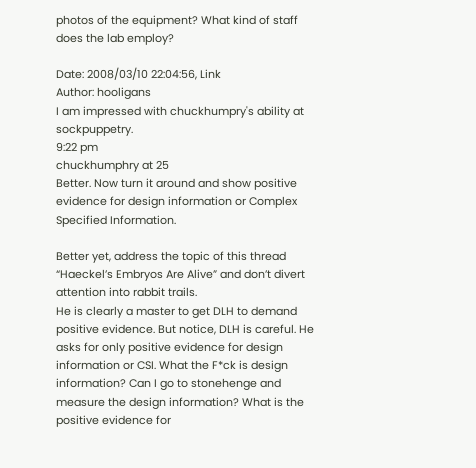photos of the equipment? What kind of staff does the lab employ?

Date: 2008/03/10 22:04:56, Link
Author: hooligans
I am impressed with chuckhumpry's ability at sockpuppetry.
9:22 pm
chuckhumphry at 25
Better. Now turn it around and show positive evidence for design information or Complex Specified Information.

Better yet, address the topic of this thread “Haeckel’s Embryos Are Alive” and don’t divert attention into rabbit trails.
He is clearly a master to get DLH to demand positive evidence. But notice, DLH is careful. He asks for only positive evidence for design information or CSI. What the F*ck is design information? Can I go to stonehenge and measure the design information? What is the positive evidence for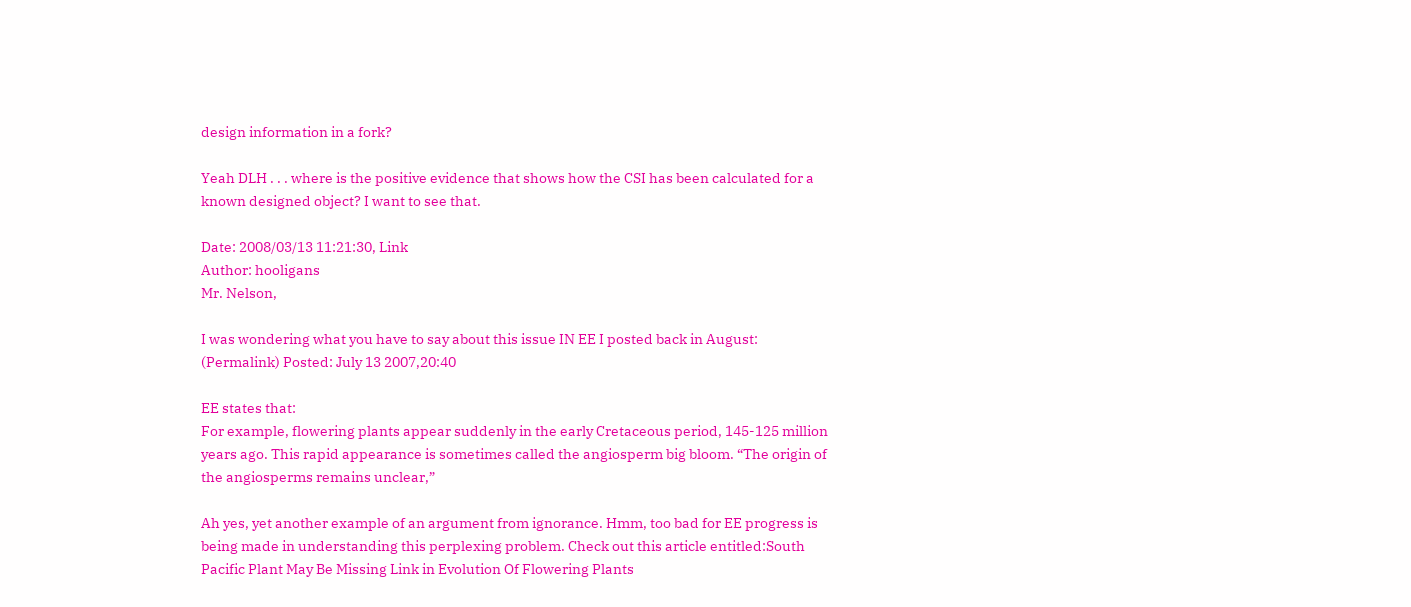design information in a fork?

Yeah DLH . . . where is the positive evidence that shows how the CSI has been calculated for a known designed object? I want to see that.

Date: 2008/03/13 11:21:30, Link
Author: hooligans
Mr. Nelson,

I was wondering what you have to say about this issue IN EE I posted back in August:
(Permalink) Posted: July 13 2007,20:40

EE states that:
For example, flowering plants appear suddenly in the early Cretaceous period, 145-125 million years ago. This rapid appearance is sometimes called the angiosperm big bloom. “The origin of the angiosperms remains unclear,”

Ah yes, yet another example of an argument from ignorance. Hmm, too bad for EE progress is being made in understanding this perplexing problem. Check out this article entitled:South Pacific Plant May Be Missing Link in Evolution Of Flowering Plants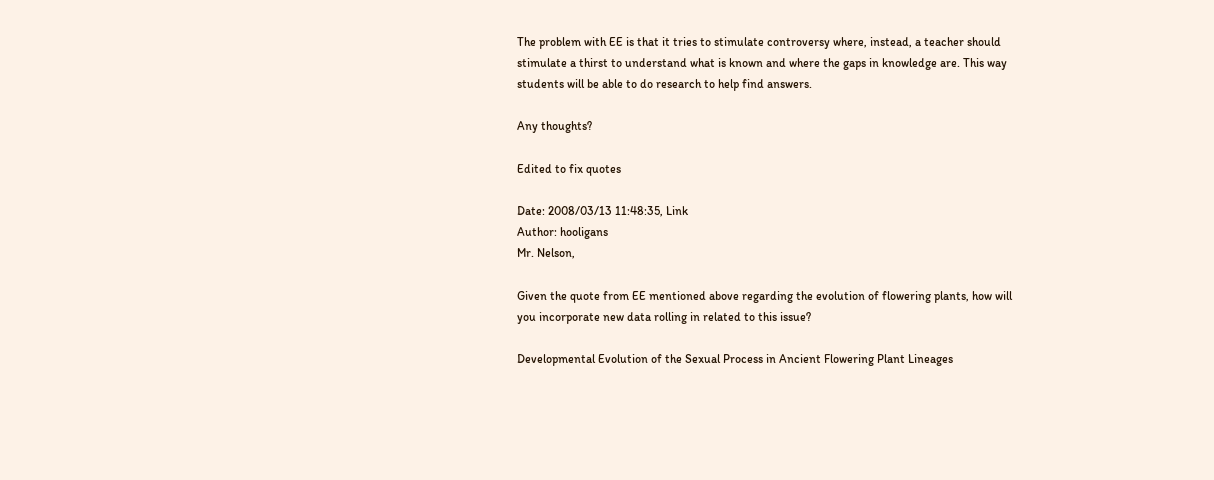The problem with EE is that it tries to stimulate controversy where, instead, a teacher should stimulate a thirst to understand what is known and where the gaps in knowledge are. This way students will be able to do research to help find answers.

Any thoughts?

Edited to fix quotes

Date: 2008/03/13 11:48:35, Link
Author: hooligans
Mr. Nelson,

Given the quote from EE mentioned above regarding the evolution of flowering plants, how will you incorporate new data rolling in related to this issue?

Developmental Evolution of the Sexual Process in Ancient Flowering Plant Lineages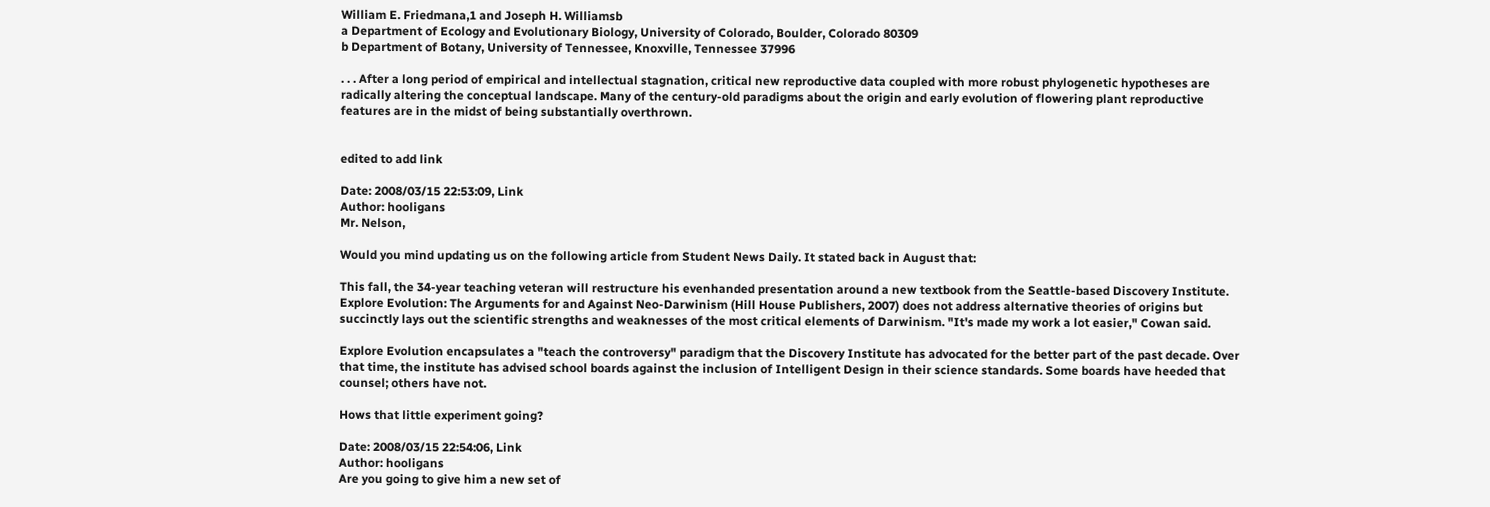William E. Friedmana,1 and Joseph H. Williamsb
a Department of Ecology and Evolutionary Biology, University of Colorado, Boulder, Colorado 80309
b Department of Botany, University of Tennessee, Knoxville, Tennessee 37996

. . . After a long period of empirical and intellectual stagnation, critical new reproductive data coupled with more robust phylogenetic hypotheses are radically altering the conceptual landscape. Many of the century-old paradigms about the origin and early evolution of flowering plant reproductive features are in the midst of being substantially overthrown.


edited to add link

Date: 2008/03/15 22:53:09, Link
Author: hooligans
Mr. Nelson,

Would you mind updating us on the following article from Student News Daily. It stated back in August that:

This fall, the 34-year teaching veteran will restructure his evenhanded presentation around a new textbook from the Seattle-based Discovery Institute. Explore Evolution: The Arguments for and Against Neo-Darwinism (Hill House Publishers, 2007) does not address alternative theories of origins but succinctly lays out the scientific strengths and weaknesses of the most critical elements of Darwinism. "It's made my work a lot easier," Cowan said.

Explore Evolution encapsulates a "teach the controversy" paradigm that the Discovery Institute has advocated for the better part of the past decade. Over that time, the institute has advised school boards against the inclusion of Intelligent Design in their science standards. Some boards have heeded that counsel; others have not.

Hows that little experiment going?

Date: 2008/03/15 22:54:06, Link
Author: hooligans
Are you going to give him a new set of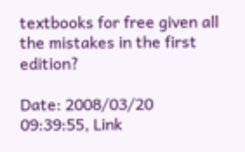textbooks for free given all the mistakes in the first edition?

Date: 2008/03/20 09:39:55, Link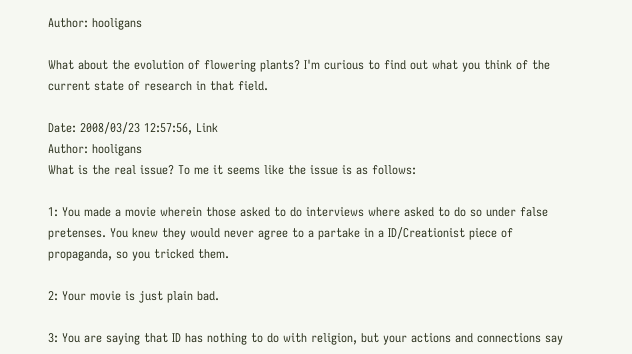Author: hooligans

What about the evolution of flowering plants? I'm curious to find out what you think of the current state of research in that field.

Date: 2008/03/23 12:57:56, Link
Author: hooligans
What is the real issue? To me it seems like the issue is as follows:

1: You made a movie wherein those asked to do interviews where asked to do so under false pretenses. You knew they would never agree to a partake in a ID/Creationist piece of propaganda, so you tricked them.

2: Your movie is just plain bad.

3: You are saying that ID has nothing to do with religion, but your actions and connections say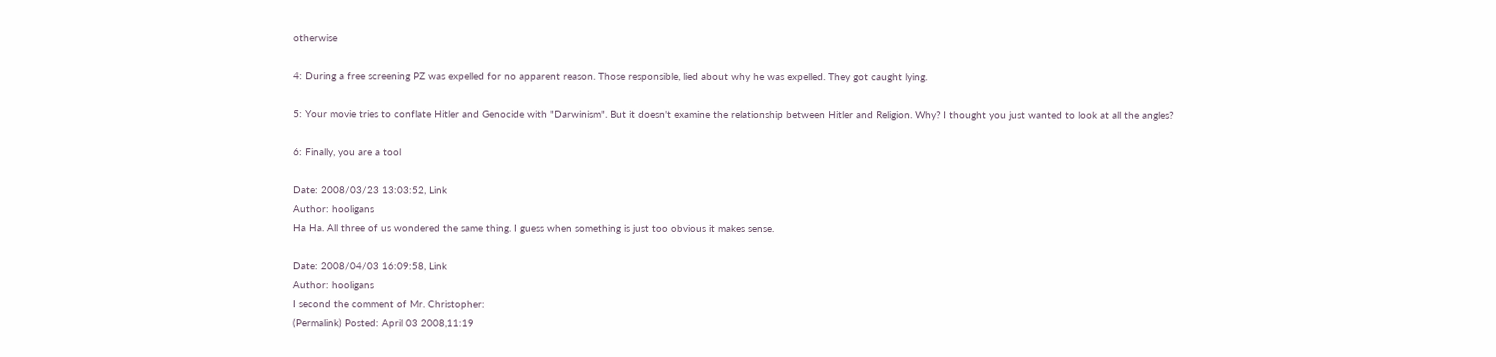otherwise

4: During a free screening PZ was expelled for no apparent reason. Those responsible, lied about why he was expelled. They got caught lying.

5: Your movie tries to conflate Hitler and Genocide with "Darwinism". But it doesn't examine the relationship between Hitler and Religion. Why? I thought you just wanted to look at all the angles?

6: Finally, you are a tool

Date: 2008/03/23 13:03:52, Link
Author: hooligans
Ha Ha. All three of us wondered the same thing. I guess when something is just too obvious it makes sense.

Date: 2008/04/03 16:09:58, Link
Author: hooligans
I second the comment of Mr. Christopher:
(Permalink) Posted: April 03 2008,11:19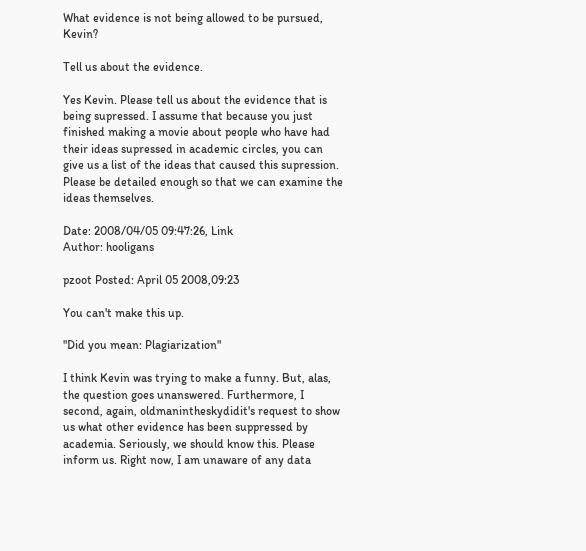What evidence is not being allowed to be pursued, Kevin?

Tell us about the evidence.

Yes Kevin. Please tell us about the evidence that is being supressed. I assume that because you just finished making a movie about people who have had their ideas supressed in academic circles, you can give us a list of the ideas that caused this supression. Please be detailed enough so that we can examine the ideas themselves.

Date: 2008/04/05 09:47:26, Link
Author: hooligans

pzoot Posted: April 05 2008,09:23

You can't make this up.

"Did you mean: Plagiarization"

I think Kevin was trying to make a funny. But, alas, the question goes unanswered. Furthermore, I second, again, oldmanintheskydidit's request to show us what other evidence has been suppressed by academia. Seriously, we should know this. Please inform us. Right now, I am unaware of any data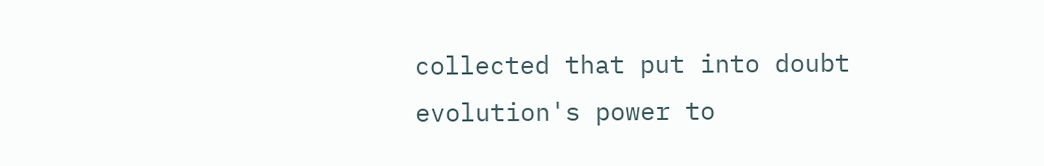collected that put into doubt evolution's power to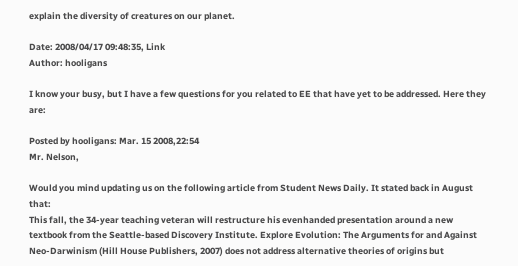explain the diversity of creatures on our planet.

Date: 2008/04/17 09:48:35, Link
Author: hooligans

I know your busy, but I have a few questions for you related to EE that have yet to be addressed. Here they are:

Posted by hooligans: Mar. 15 2008,22:54
Mr. Nelson,

Would you mind updating us on the following article from Student News Daily. It stated back in August that:
This fall, the 34-year teaching veteran will restructure his evenhanded presentation around a new textbook from the Seattle-based Discovery Institute. Explore Evolution: The Arguments for and Against Neo-Darwinism (Hill House Publishers, 2007) does not address alternative theories of origins but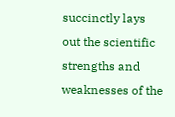succinctly lays out the scientific strengths and weaknesses of the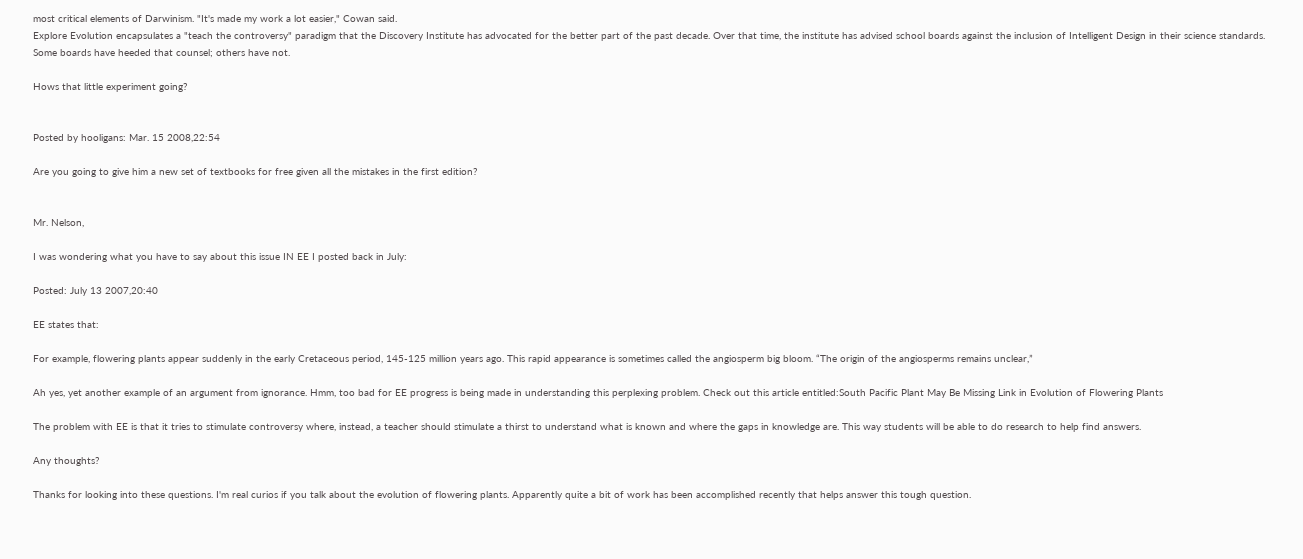most critical elements of Darwinism. "It's made my work a lot easier," Cowan said.
Explore Evolution encapsulates a "teach the controversy" paradigm that the Discovery Institute has advocated for the better part of the past decade. Over that time, the institute has advised school boards against the inclusion of Intelligent Design in their science standards. Some boards have heeded that counsel; others have not.

Hows that little experiment going?


Posted by hooligans: Mar. 15 2008,22:54

Are you going to give him a new set of textbooks for free given all the mistakes in the first edition?


Mr. Nelson,

I was wondering what you have to say about this issue IN EE I posted back in July:

Posted: July 13 2007,20:40

EE states that:

For example, flowering plants appear suddenly in the early Cretaceous period, 145-125 million years ago. This rapid appearance is sometimes called the angiosperm big bloom. “The origin of the angiosperms remains unclear,”

Ah yes, yet another example of an argument from ignorance. Hmm, too bad for EE progress is being made in understanding this perplexing problem. Check out this article entitled:South Pacific Plant May Be Missing Link in Evolution of Flowering Plants

The problem with EE is that it tries to stimulate controversy where, instead, a teacher should stimulate a thirst to understand what is known and where the gaps in knowledge are. This way students will be able to do research to help find answers.

Any thoughts?

Thanks for looking into these questions. I'm real curios if you talk about the evolution of flowering plants. Apparently quite a bit of work has been accomplished recently that helps answer this tough question.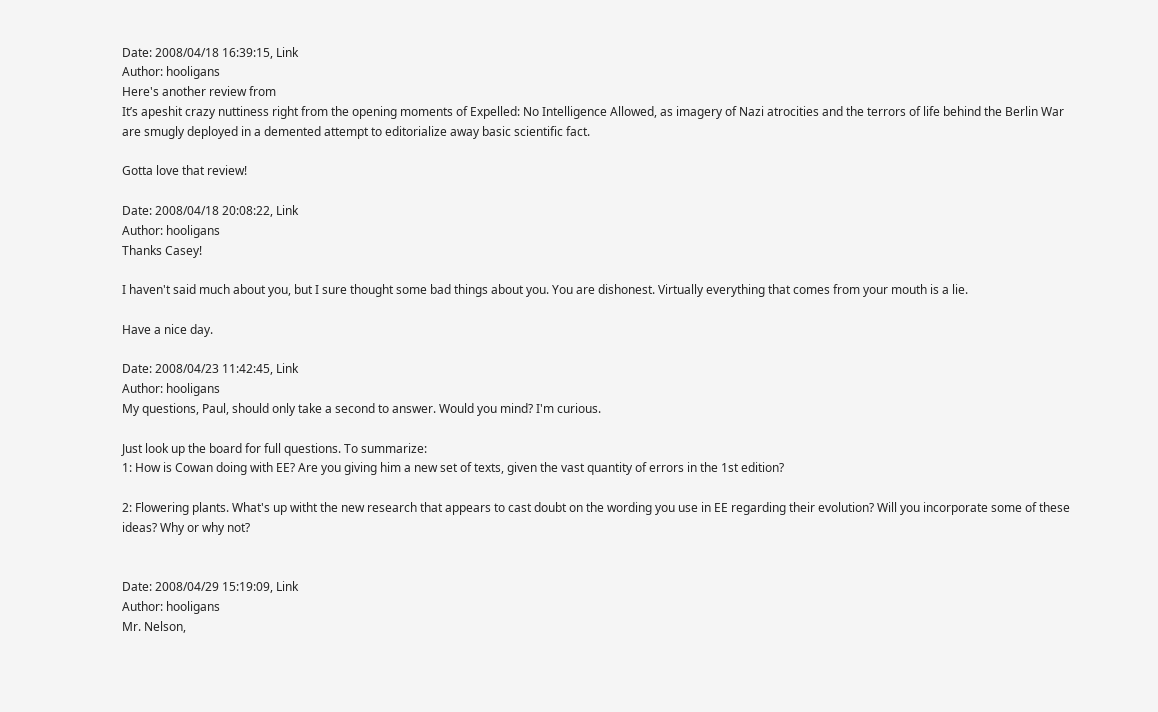Date: 2008/04/18 16:39:15, Link
Author: hooligans
Here's another review from
It’s apeshit crazy nuttiness right from the opening moments of Expelled: No Intelligence Allowed, as imagery of Nazi atrocities and the terrors of life behind the Berlin War are smugly deployed in a demented attempt to editorialize away basic scientific fact.

Gotta love that review!

Date: 2008/04/18 20:08:22, Link
Author: hooligans
Thanks Casey!

I haven't said much about you, but I sure thought some bad things about you. You are dishonest. Virtually everything that comes from your mouth is a lie.

Have a nice day.

Date: 2008/04/23 11:42:45, Link
Author: hooligans
My questions, Paul, should only take a second to answer. Would you mind? I'm curious.

Just look up the board for full questions. To summarize:
1: How is Cowan doing with EE? Are you giving him a new set of texts, given the vast quantity of errors in the 1st edition?

2: Flowering plants. What's up witht the new research that appears to cast doubt on the wording you use in EE regarding their evolution? Will you incorporate some of these ideas? Why or why not?


Date: 2008/04/29 15:19:09, Link
Author: hooligans
Mr. Nelson,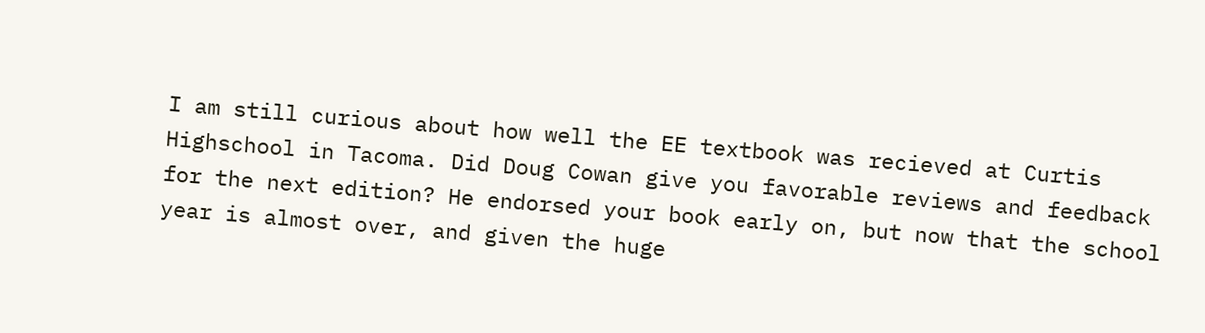I am still curious about how well the EE textbook was recieved at Curtis Highschool in Tacoma. Did Doug Cowan give you favorable reviews and feedback for the next edition? He endorsed your book early on, but now that the school year is almost over, and given the huge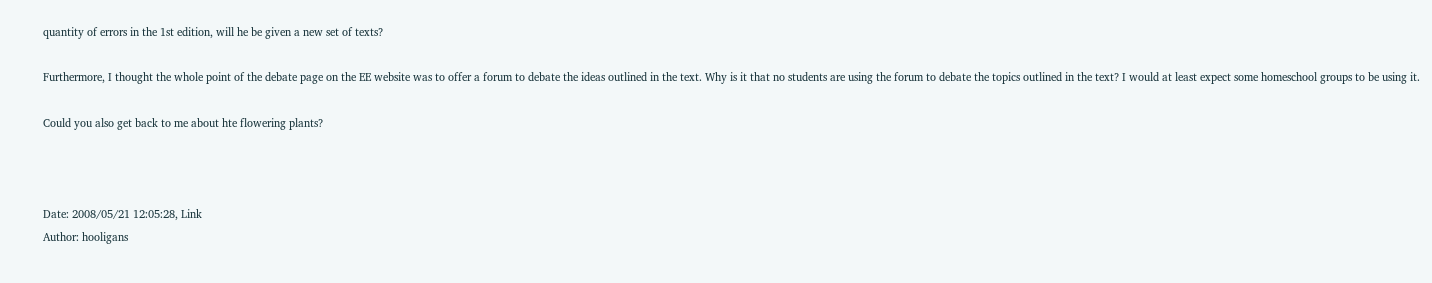quantity of errors in the 1st edition, will he be given a new set of texts?

Furthermore, I thought the whole point of the debate page on the EE website was to offer a forum to debate the ideas outlined in the text. Why is it that no students are using the forum to debate the topics outlined in the text? I would at least expect some homeschool groups to be using it.

Could you also get back to me about hte flowering plants?



Date: 2008/05/21 12:05:28, Link
Author: hooligans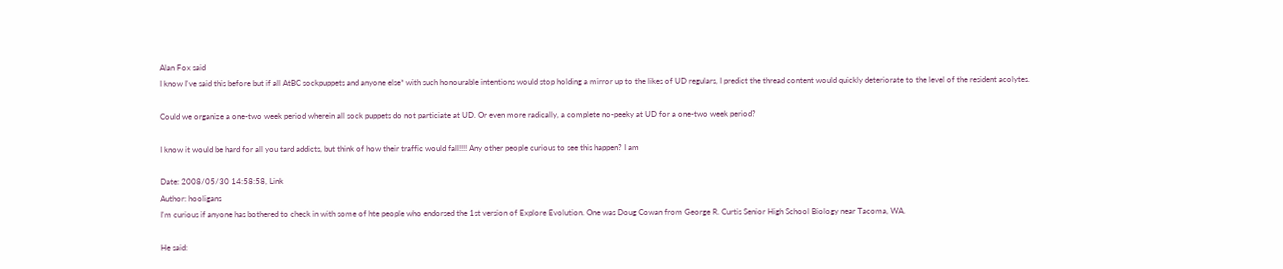Alan Fox said
I know I've said this before but if all AtBC sockpuppets and anyone else* with such honourable intentions would stop holding a mirror up to the likes of UD regulars, I predict the thread content would quickly deteriorate to the level of the resident acolytes.

Could we organize a one-two week period wherein all sock puppets do not particiate at UD. Or even more radically, a complete no-peeky at UD for a one-two week period?

I know it would be hard for all you tard addicts, but think of how their traffic would fall!!!! Any other people curious to see this happen? I am

Date: 2008/05/30 14:58:58, Link
Author: hooligans
I'm curious if anyone has bothered to check in with some of hte people who endorsed the 1st version of Explore Evolution. One was Doug Cowan from George R. Curtis Senior High School Biology near Tacoma, WA.

He said: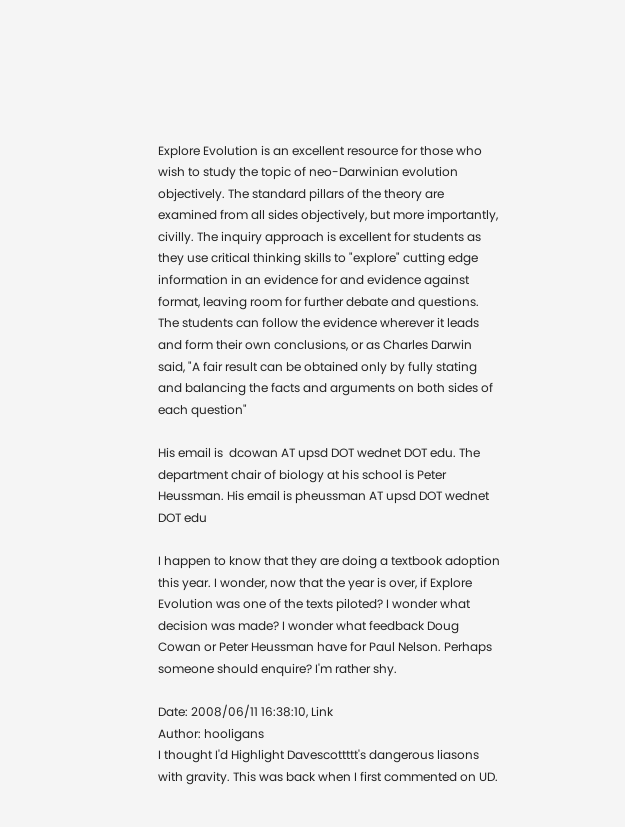Explore Evolution is an excellent resource for those who wish to study the topic of neo-Darwinian evolution objectively. The standard pillars of the theory are examined from all sides objectively, but more importantly, civilly. The inquiry approach is excellent for students as they use critical thinking skills to "explore" cutting edge information in an evidence for and evidence against format, leaving room for further debate and questions. The students can follow the evidence wherever it leads and form their own conclusions, or as Charles Darwin said, "A fair result can be obtained only by fully stating and balancing the facts and arguments on both sides of each question"

His email is  dcowan AT upsd DOT wednet DOT edu. The department chair of biology at his school is Peter Heussman. His email is pheussman AT upsd DOT wednet DOT edu

I happen to know that they are doing a textbook adoption this year. I wonder, now that the year is over, if Explore Evolution was one of the texts piloted? I wonder what decision was made? I wonder what feedback Doug Cowan or Peter Heussman have for Paul Nelson. Perhaps someone should enquire? I'm rather shy.

Date: 2008/06/11 16:38:10, Link
Author: hooligans
I thought I'd Highlight Davescottttt's dangerous liasons with gravity. This was back when I first commented on UD.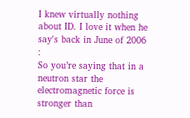I knew virtually nothing about ID. I love it when he say's back in June of 2006 :
So you’re saying that in a neutron star the electromagnetic force is stronger than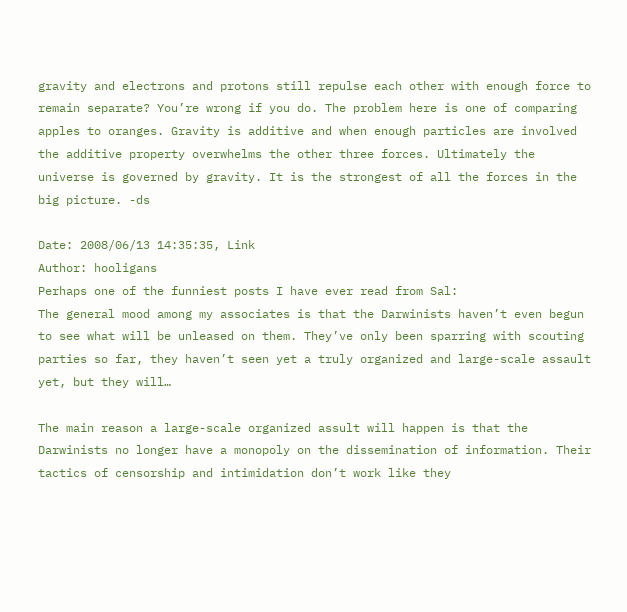gravity and electrons and protons still repulse each other with enough force to remain separate? You’re wrong if you do. The problem here is one of comparing apples to oranges. Gravity is additive and when enough particles are involved the additive property overwhelms the other three forces. Ultimately the universe is governed by gravity. It is the strongest of all the forces in the big picture. -ds

Date: 2008/06/13 14:35:35, Link
Author: hooligans
Perhaps one of the funniest posts I have ever read from Sal:
The general mood among my associates is that the Darwinists haven’t even begun to see what will be unleased on them. They’ve only been sparring with scouting parties so far, they haven’t seen yet a truly organized and large-scale assault yet, but they will…

The main reason a large-scale organized assult will happen is that the Darwinists no longer have a monopoly on the dissemination of information. Their tactics of censorship and intimidation don’t work like they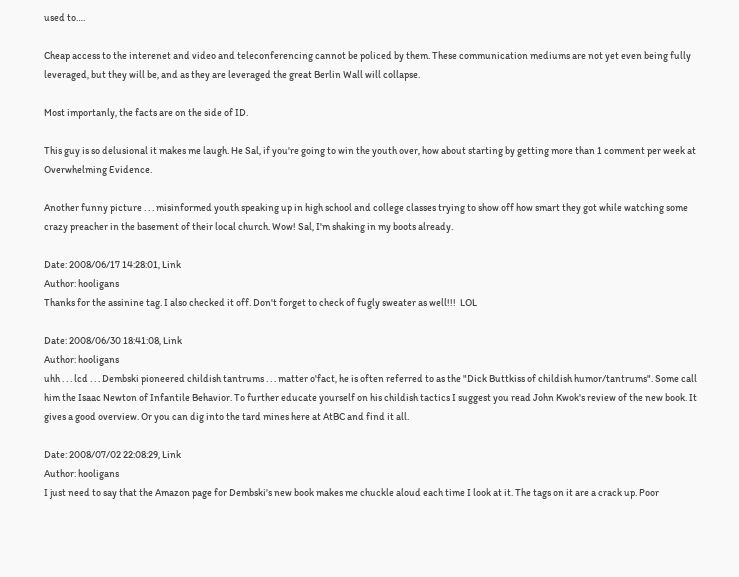used to….

Cheap access to the interenet and video and teleconferencing cannot be policed by them. These communication mediums are not yet even being fully leveraged, but they will be, and as they are leveraged the great Berlin Wall will collapse.

Most importanly, the facts are on the side of ID.

This guy is so delusional it makes me laugh. He Sal, if you're going to win the youth over, how about starting by getting more than 1 comment per week at Overwhelming Evidence.

Another funny picture . . . misinformed youth speaking up in high school and college classes trying to show off how smart they got while watching some crazy preacher in the basement of their local church. Wow! Sal, I'm shaking in my boots already.

Date: 2008/06/17 14:28:01, Link
Author: hooligans
Thanks for the assinine tag. I also checked it off. Don't forget to check of fugly sweater as well!!!  LOL

Date: 2008/06/30 18:41:08, Link
Author: hooligans
uhh . . . lcd . . . Dembski pioneered childish tantrums . . . matter o'fact, he is often referred to as the "Dick Buttkiss of childish humor/tantrums". Some call him the Isaac Newton of Infantile Behavior. To further educate yourself on his childish tactics I suggest you read John Kwok's review of the new book. It gives a good overview. Or you can dig into the tard mines here at AtBC and find it all.

Date: 2008/07/02 22:08:29, Link
Author: hooligans
I just need to say that the Amazon page for Dembski's new book makes me chuckle aloud each time I look at it. The tags on it are a crack up. Poor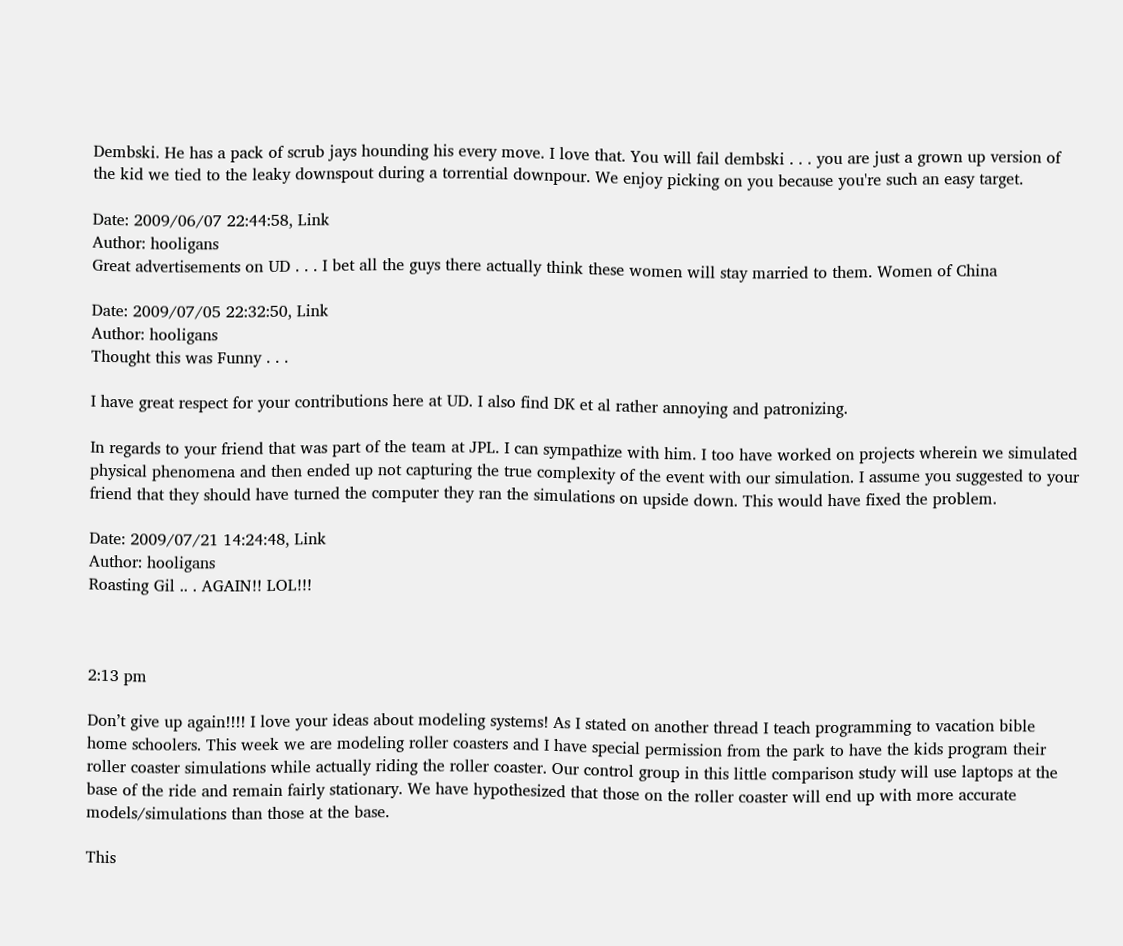Dembski. He has a pack of scrub jays hounding his every move. I love that. You will fail dembski . . . you are just a grown up version of the kid we tied to the leaky downspout during a torrential downpour. We enjoy picking on you because you're such an easy target.

Date: 2009/06/07 22:44:58, Link
Author: hooligans
Great advertisements on UD . . . I bet all the guys there actually think these women will stay married to them. Women of China

Date: 2009/07/05 22:32:50, Link
Author: hooligans
Thought this was Funny . . .

I have great respect for your contributions here at UD. I also find DK et al rather annoying and patronizing.

In regards to your friend that was part of the team at JPL. I can sympathize with him. I too have worked on projects wherein we simulated physical phenomena and then ended up not capturing the true complexity of the event with our simulation. I assume you suggested to your friend that they should have turned the computer they ran the simulations on upside down. This would have fixed the problem.

Date: 2009/07/21 14:24:48, Link
Author: hooligans
Roasting Gil .. . AGAIN!! LOL!!!



2:13 pm

Don’t give up again!!!! I love your ideas about modeling systems! As I stated on another thread I teach programming to vacation bible home schoolers. This week we are modeling roller coasters and I have special permission from the park to have the kids program their roller coaster simulations while actually riding the roller coaster. Our control group in this little comparison study will use laptops at the base of the ride and remain fairly stationary. We have hypothesized that those on the roller coaster will end up with more accurate models/simulations than those at the base.

This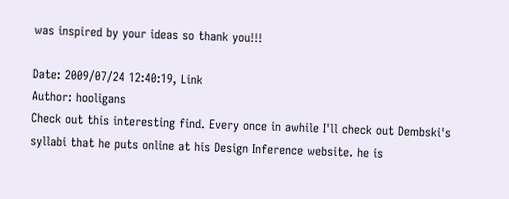was inspired by your ideas so thank you!!!

Date: 2009/07/24 12:40:19, Link
Author: hooligans
Check out this interesting find. Every once in awhile I'll check out Dembski's syllabi that he puts online at his Design Inference website. he is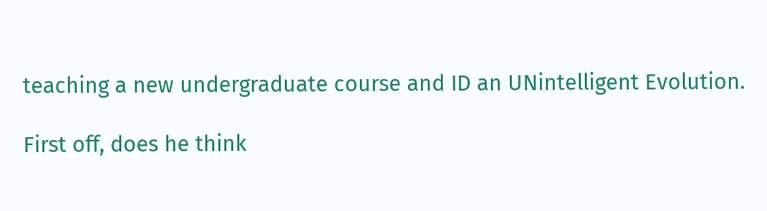teaching a new undergraduate course and ID an UNintelligent Evolution.

First off, does he think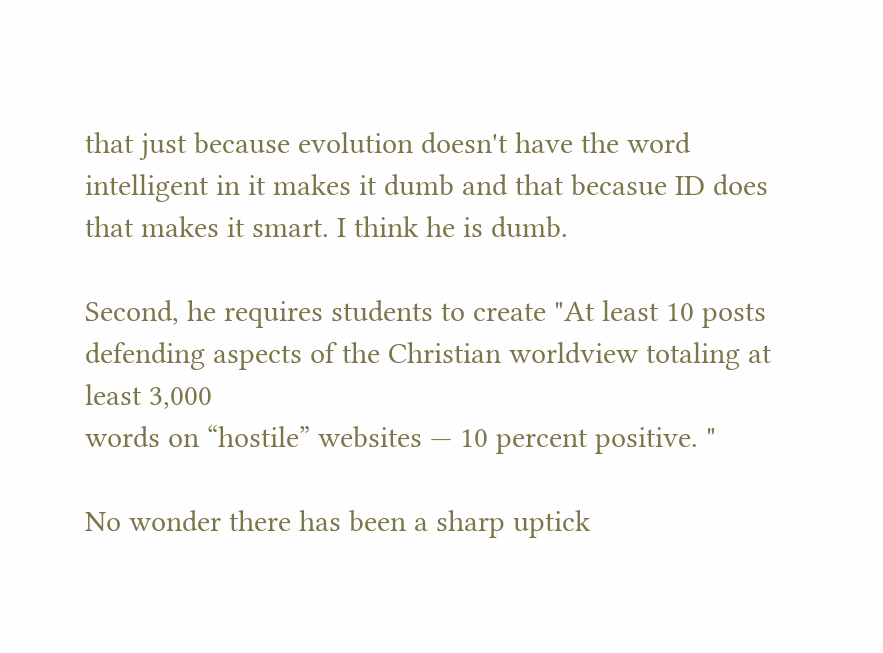that just because evolution doesn't have the word intelligent in it makes it dumb and that becasue ID does that makes it smart. I think he is dumb.

Second, he requires students to create "At least 10 posts defending aspects of the Christian worldview totaling at least 3,000
words on “hostile” websites — 10 percent positive. "

No wonder there has been a sharp uptick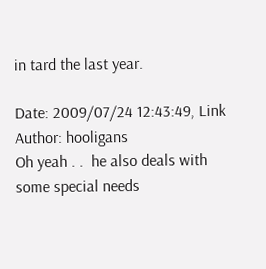in tard the last year.

Date: 2009/07/24 12:43:49, Link
Author: hooligans
Oh yeah . .  he also deals with some special needs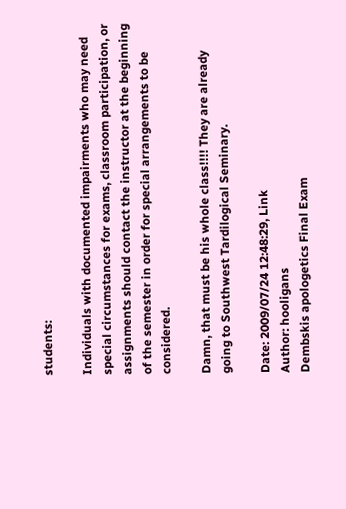students:

Individuals with documented impairments who may need special circumstances for exams, classroom participation, or assignments should contact the instructor at the beginning of the semester in order for special arrangements to be considered.

Damn, that must be his whole class!!!! They are already going to Southwest Tardilogical Seminary.

Date: 2009/07/24 12:48:29, Link
Author: hooligans
Dembskis apologetics Final Exam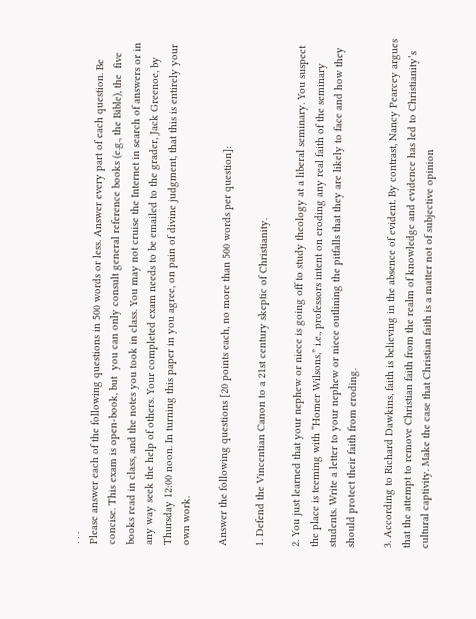. . .
Please answer each of the following questions in 500 words or less. Answer every part of each question. Be concise. This exam is open-book, but  you can only consult general reference books (e.g., the Bible), the  five books read in class, and the notes you took in class. You may not cruise the Internet in search of answers or in any way seek the help of others. Your completed exam needs to be emailed to the grader, Jack Greenoe, by Thursday 12:00 noon. In turning this paper in you agree, on pain of divine judgment, that this is entirely your own work.

Answer the following questions [20 points each, no more than 500 words per question]:

1. Defend the Vincentian Canon to a 21st century skeptic of Christianity.

2. You just learned that your nephew or niece is going off to study theology at a liberal seminary. You suspect the place is teeming with “Homer Wilsons,” i.e., professors intent on eroding any real faith of the seminary students. Write a letter to your nephew or niece outlining the pitfalls that they are likely to face and how they should protect their faith from eroding.

3. According to Richard Dawkins, faith is believing in the absence of evident. By contrast, Nancy Pearcey argues that the attempt to remove Christian faith from the realm of knowledge and evidence has led to Christianity’s cultural captivity. Make the case that Christian faith is a matter not of subjective opinion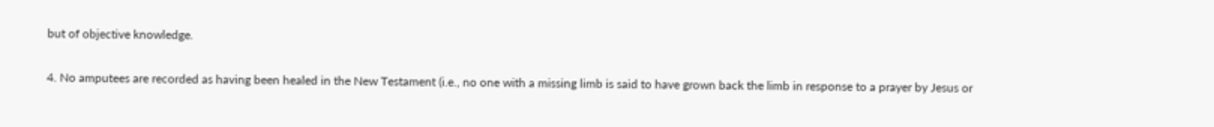but of objective knowledge.

4. No amputees are recorded as having been healed in the New Testament (i.e., no one with a missing limb is said to have grown back the limb in response to a prayer by Jesus or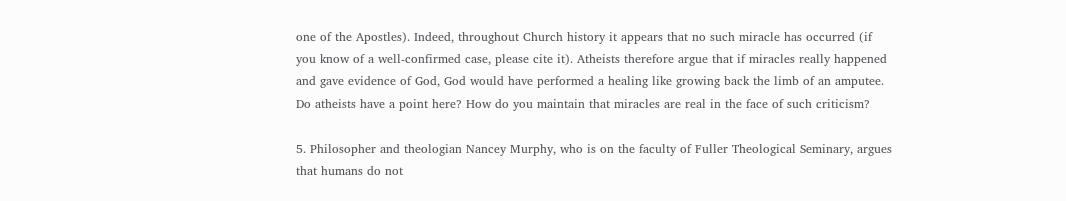one of the Apostles). Indeed, throughout Church history it appears that no such miracle has occurred (if you know of a well-confirmed case, please cite it). Atheists therefore argue that if miracles really happened and gave evidence of God, God would have performed a healing like growing back the limb of an amputee. Do atheists have a point here? How do you maintain that miracles are real in the face of such criticism?

5. Philosopher and theologian Nancey Murphy, who is on the faculty of Fuller Theological Seminary, argues that humans do not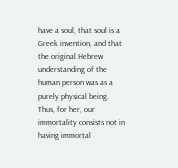have a soul, that soul is a Greek invention, and that the original Hebrew understanding of the human person was as a purely physical being. Thus, for her, our immortality consists not in having immortal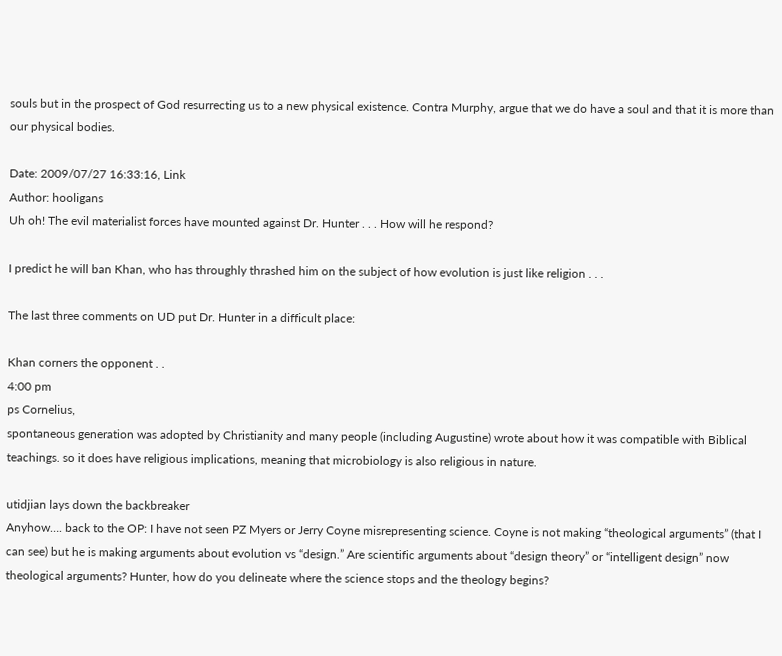souls but in the prospect of God resurrecting us to a new physical existence. Contra Murphy, argue that we do have a soul and that it is more than our physical bodies.

Date: 2009/07/27 16:33:16, Link
Author: hooligans
Uh oh! The evil materialist forces have mounted against Dr. Hunter . . . How will he respond?

I predict he will ban Khan, who has throughly thrashed him on the subject of how evolution is just like religion . . .

The last three comments on UD put Dr. Hunter in a difficult place:

Khan corners the opponent . .
4:00 pm
ps Cornelius,
spontaneous generation was adopted by Christianity and many people (including Augustine) wrote about how it was compatible with Biblical teachings. so it does have religious implications, meaning that microbiology is also religious in nature.

utidjian lays down the backbreaker
Anyhow…. back to the OP: I have not seen PZ Myers or Jerry Coyne misrepresenting science. Coyne is not making “theological arguments” (that I can see) but he is making arguments about evolution vs “design.” Are scientific arguments about “design theory” or “intelligent design” now theological arguments? Hunter, how do you delineate where the science stops and the theology begins?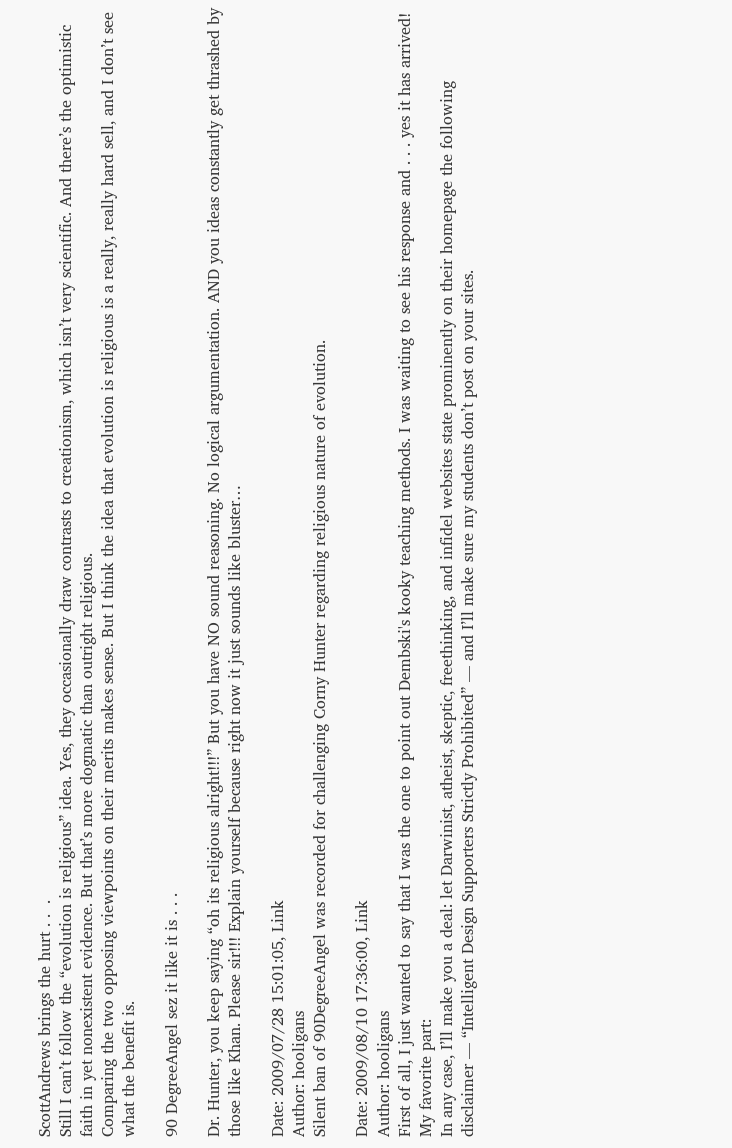ScottAndrews brings the hurt . .  .
Still I can’t follow the “evolution is religious” idea. Yes, they occasionally draw contrasts to creationism, which isn’t very scientific. And there’s the optimistic faith in yet nonexistent evidence. But that’s more dogmatic than outright religious.
Comparing the two opposing viewpoints on their merits makes sense. But I think the idea that evolution is religious is a really, really hard sell, and I don’t see what the benefit is.

90 DegreeAngel sez it like it is . . .

Dr. Hunter, you keep saying “oh its religious alright!!!” But you have NO sound reasoning. No logical argumentation. AND you ideas constantly get thrashed by those like Khan. Please sir!!! Explain yourself because right now it just sounds like bluster…

Date: 2009/07/28 15:01:05, Link
Author: hooligans
Silent ban of 90DegreeAngel was recorded for challenging Corny Hunter regarding religious nature of evolution.

Date: 2009/08/10 17:36:00, Link
Author: hooligans
First of all, I just wanted to say that I was the one to point out Dembski's kooky teaching methods. I was waiting to see his response and . . . yes it has arrived! My favorite part:
In any case, I’ll make you a deal: let Darwinist, atheist, skeptic, freethinking, and infidel websites state prominently on their homepage the following disclaimer — “Intelligent Design Supporters Strictly Prohibited” — and I’ll make sure my students don’t post on your sites.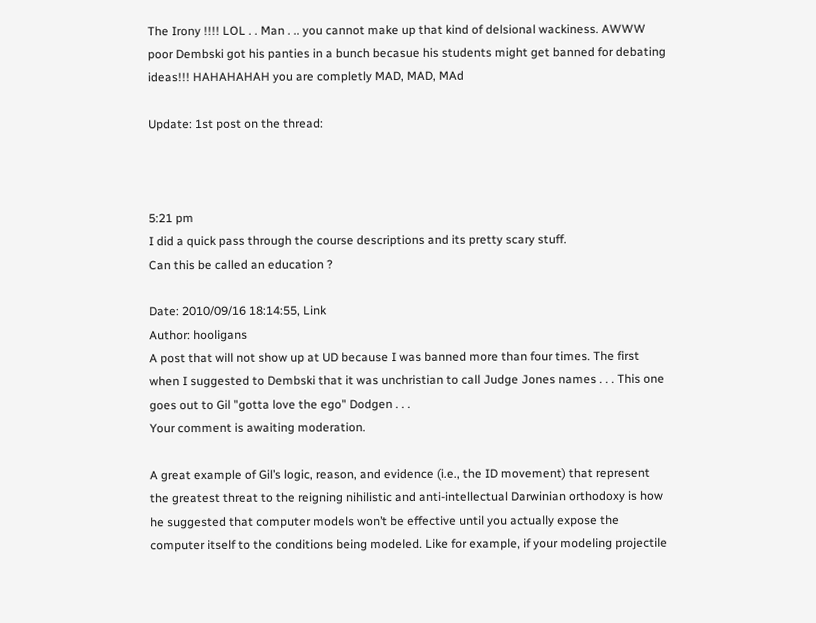The Irony !!!! LOL . . Man . .. you cannot make up that kind of delsional wackiness. AWWW poor Dembski got his panties in a bunch becasue his students might get banned for debating ideas!!! HAHAHAHAH you are completly MAD, MAD, MAd

Update: 1st post on the thread:



5:21 pm
I did a quick pass through the course descriptions and its pretty scary stuff.
Can this be called an education ?

Date: 2010/09/16 18:14:55, Link
Author: hooligans
A post that will not show up at UD because I was banned more than four times. The first when I suggested to Dembski that it was unchristian to call Judge Jones names . . . This one goes out to Gil "gotta love the ego" Dodgen . . .
Your comment is awaiting moderation.

A great example of Gil’s logic, reason, and evidence (i.e., the ID movement) that represent the greatest threat to the reigning nihilistic and anti-intellectual Darwinian orthodoxy is how he suggested that computer models won’t be effective until you actually expose the computer itself to the conditions being modeled. Like for example, if your modeling projectile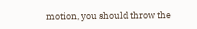motion, you should throw the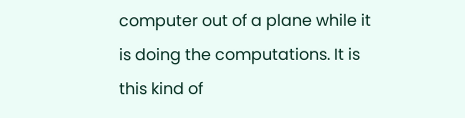computer out of a plane while it is doing the computations. It is this kind of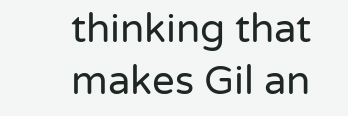thinking that makes Gil an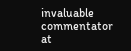invaluable commentator at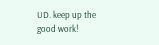UD. keep up the good work!